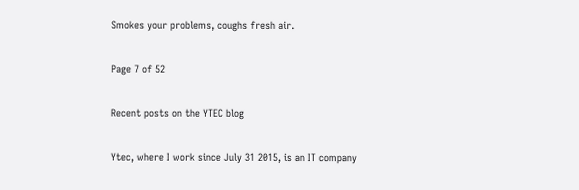Smokes your problems, coughs fresh air.

Page 7 of 52

Recent posts on the YTEC blog

Ytec, where I work since July 31 2015, is an IT company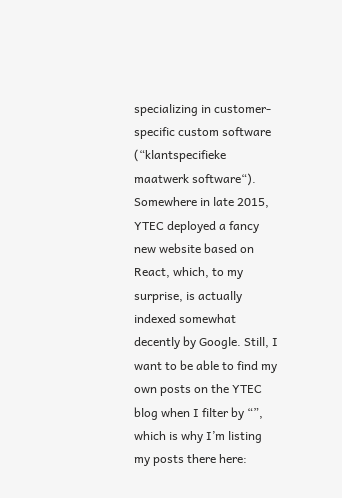specializing in customer-specific custom software (“klantspecifieke maatwerk software“). Somewhere in late 2015, YTEC deployed a fancy new website based on React, which, to my surprise, is actually indexed somewhat decently by Google. Still, I want to be able to find my own posts on the YTEC blog when I filter by “”, which is why I’m listing my posts there here: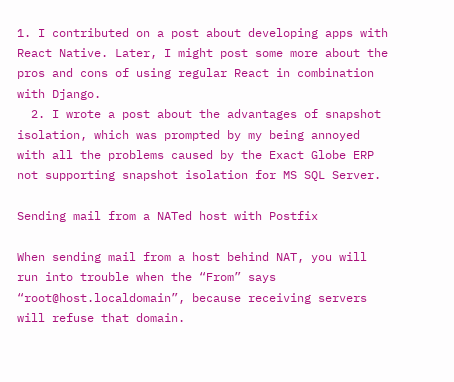1. I contributed on a post about developing apps with React Native. Later, I might post some more about the pros and cons of using regular React in combination with Django.
  2. I wrote a post about the advantages of snapshot isolation, which was prompted by my being annoyed with all the problems caused by the Exact Globe ERP not supporting snapshot isolation for MS SQL Server.

Sending mail from a NATed host with Postfix

When sending mail from a host behind NAT, you will run into trouble when the “From” says “root@host.localdomain”, because receiving servers will refuse that domain.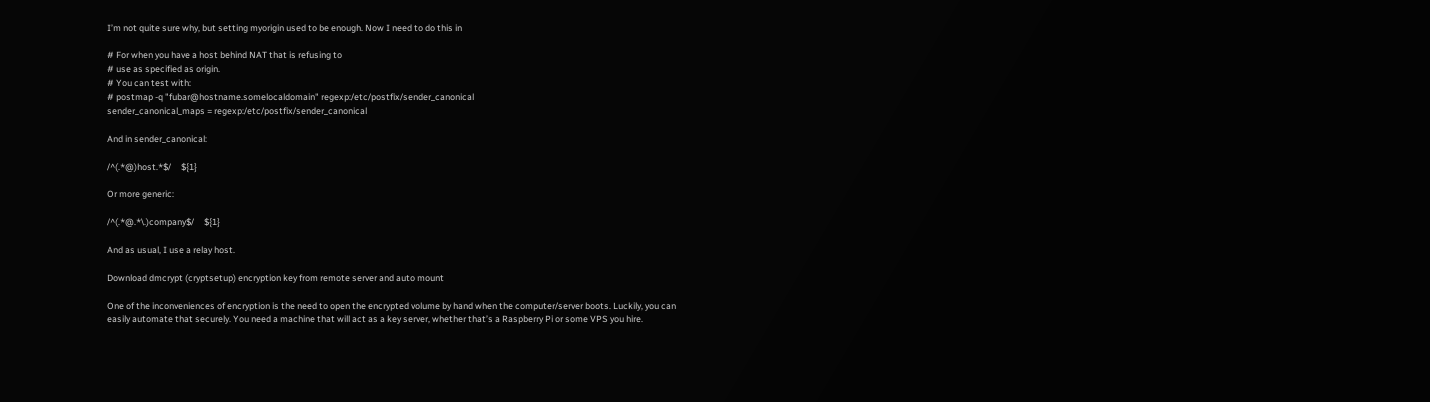I’m not quite sure why, but setting myorigin used to be enough. Now I need to do this in

# For when you have a host behind NAT that is refusing to
# use as specified as origin.
# You can test with:
# postmap -q "fubar@hostname.somelocaldomain" regexp:/etc/postfix/sender_canonical
sender_canonical_maps = regexp:/etc/postfix/sender_canonical

And in sender_canonical:

/^(.*@)host.*$/     ${1}

Or more generic:

/^(.*@.*\.)company$/     ${1}

And as usual, I use a relay host.

Download dmcrypt (cryptsetup) encryption key from remote server and auto mount

One of the inconveniences of encryption is the need to open the encrypted volume by hand when the computer/server boots. Luckily, you can easily automate that securely. You need a machine that will act as a key server, whether that’s a Raspberry Pi or some VPS you hire.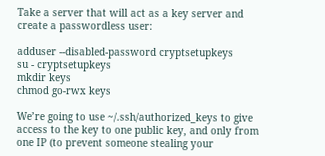Take a server that will act as a key server and create a passwordless user:

adduser --disabled-password cryptsetupkeys
su - cryptsetupkeys
mkdir keys
chmod go-rwx keys

We’re going to use ~/.ssh/authorized_keys to give access to the key to one public key, and only from one IP (to prevent someone stealing your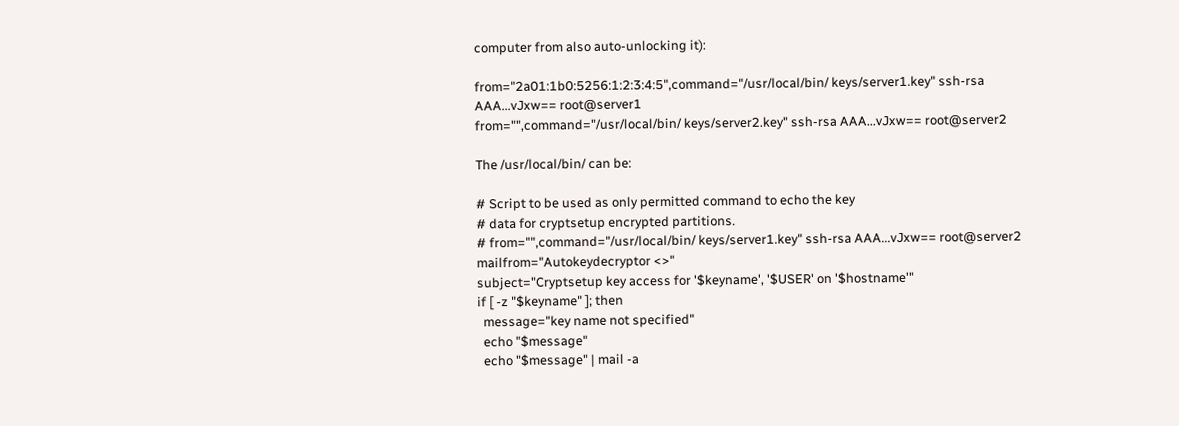computer from also auto-unlocking it):

from="2a01:1b0:5256:1:2:3:4:5",command="/usr/local/bin/ keys/server1.key" ssh-rsa AAA...vJxw== root@server1
from="",command="/usr/local/bin/ keys/server2.key" ssh-rsa AAA...vJxw== root@server2

The /usr/local/bin/ can be:

# Script to be used as only permitted command to echo the key
# data for cryptsetup encrypted partitions.
# from="",command="/usr/local/bin/ keys/server1.key" ssh-rsa AAA...vJxw== root@server2
mailfrom="Autokeydecryptor <>"
subject="Cryptsetup key access for '$keyname', '$USER' on '$hostname'"
if [ -z "$keyname" ]; then
  message="key name not specified"
  echo "$message"
  echo "$message" | mail -a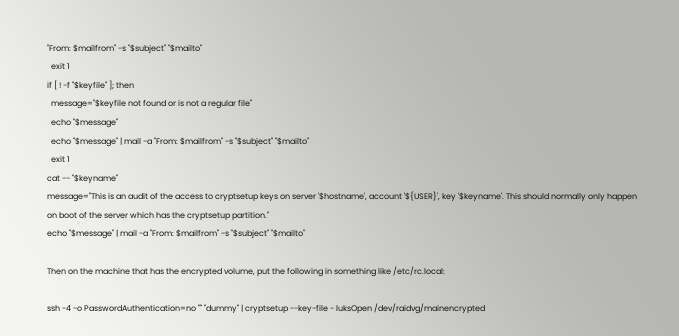"From: $mailfrom" -s "$subject" "$mailto"
  exit 1
if [ ! -f "$keyfile" ]; then
  message="$keyfile not found or is not a regular file"
  echo "$message"
  echo "$message" | mail -a "From: $mailfrom" -s "$subject" "$mailto"
  exit 1
cat -- "$keyname"
message="This is an audit of the access to cryptsetup keys on server '$hostname', account '${USER}', key '$keyname'. This should normally only happen on boot of the server which has the cryptsetup partition."
echo "$message" | mail -a "From: $mailfrom" -s "$subject" "$mailto"

Then on the machine that has the encrypted volume, put the following in something like /etc/rc.local:

ssh -4 -o PasswordAuthentication=no "" "dummy" | cryptsetup --key-file - luksOpen /dev/raidvg/mainencrypted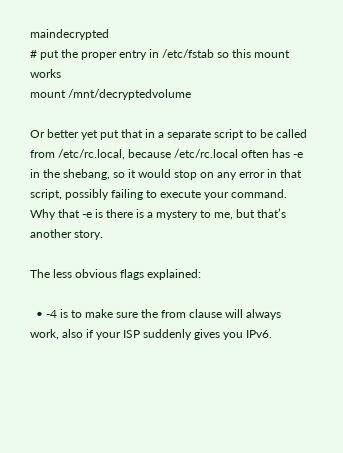maindecrypted
# put the proper entry in /etc/fstab so this mount works
mount /mnt/decryptedvolume

Or better yet put that in a separate script to be called from /etc/rc.local, because /etc/rc.local often has -e in the shebang, so it would stop on any error in that script, possibly failing to execute your command. Why that -e is there is a mystery to me, but that’s another story.

The less obvious flags explained:

  • -4 is to make sure the from clause will always work, also if your ISP suddenly gives you IPv6.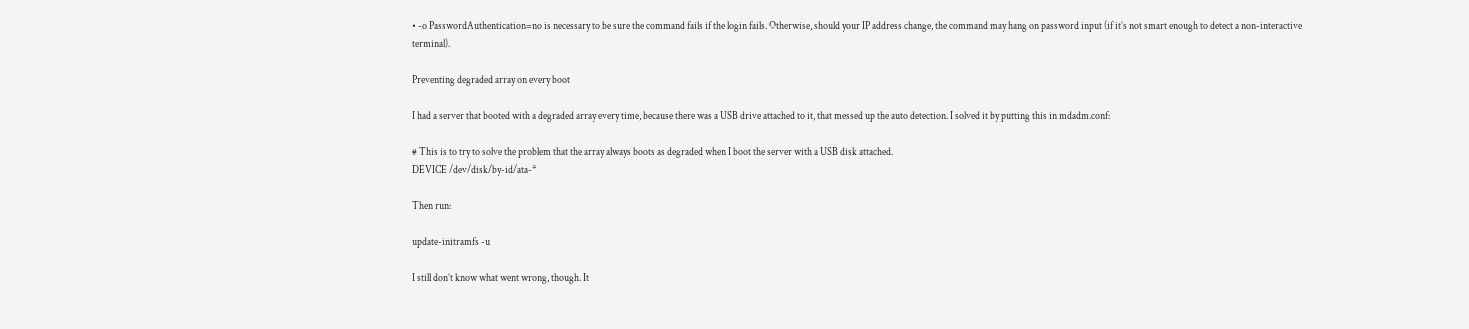• -o PasswordAuthentication=no is necessary to be sure the command fails if the login fails. Otherwise, should your IP address change, the command may hang on password input (if it’s not smart enough to detect a non-interactive terminal).

Preventing degraded array on every boot

I had a server that booted with a degraded array every time, because there was a USB drive attached to it, that messed up the auto detection. I solved it by putting this in mdadm.conf:

# This is to try to solve the problem that the array always boots as degraded when I boot the server with a USB disk attached.
DEVICE /dev/disk/by-id/ata-*

Then run:

update-initramfs -u

I still don’t know what went wrong, though. It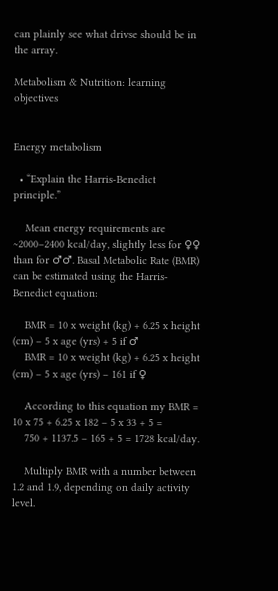can plainly see what drivse should be in the array.

Metabolism & Nutrition: learning objectives


Energy metabolism

  • “Explain the Harris-Benedict principle.”

    Mean energy requirements are ~2000–2400 kcal/day, slightly less for ♀♀ than for ♂♂. Basal Metabolic Rate (BMR) can be estimated using the Harris-Benedict equation:

    BMR = 10 x weight (kg) + 6.25 x height (cm) – 5 x age (yrs) + 5 if ♂
    BMR = 10 x weight (kg) + 6.25 x height (cm) – 5 x age (yrs) – 161 if ♀

    According to this equation my BMR = 10 x 75 + 6.25 x 182 – 5 x 33 + 5 =
    750 + 1137.5 – 165 + 5 = 1728 kcal/day.

    Multiply BMR with a number between 1.2 and 1.9, depending on daily activity level.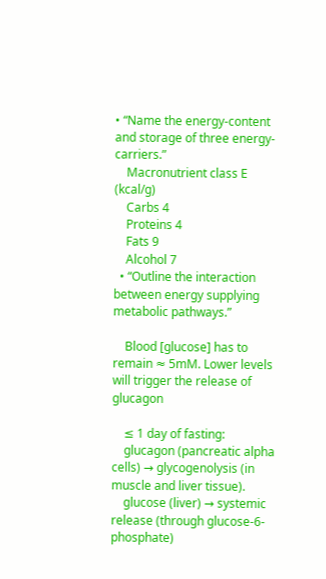• “Name the energy-content and storage of three energy-carriers.”
    Macronutrient class E (kcal/g)
    Carbs 4
    Proteins 4
    Fats 9
    Alcohol 7
  • “Outline the interaction between energy supplying metabolic pathways.”

    Blood [glucose] has to remain ≈ 5mM. Lower levels will trigger the release of glucagon

    ≤ 1 day of fasting:
    glucagon (pancreatic alpha cells) → glycogenolysis (in muscle and liver tissue).
    glucose (liver) → systemic release (through glucose-6-phosphate)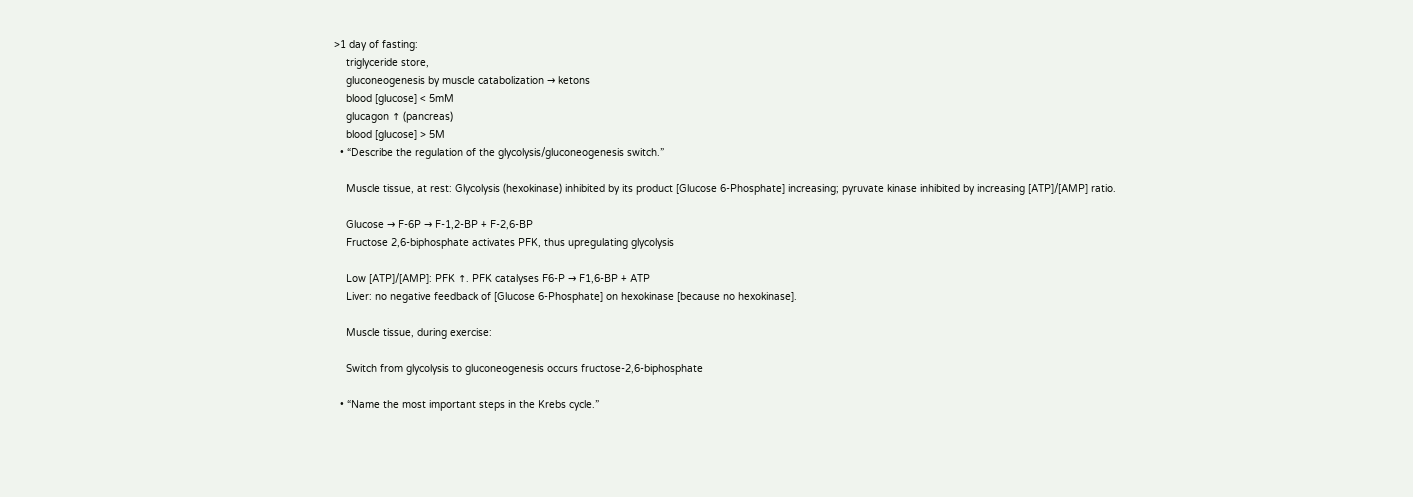>1 day of fasting:
    triglyceride store,
    gluconeogenesis by muscle catabolization → ketons
    blood [glucose] < 5mM
    glucagon ↑ (pancreas)
    blood [glucose] > 5M
  • “Describe the regulation of the glycolysis/gluconeogenesis switch.”

    Muscle tissue, at rest: Glycolysis (hexokinase) inhibited by its product [Glucose 6-Phosphate] increasing; pyruvate kinase inhibited by increasing [ATP]/[AMP] ratio.

    Glucose → F-6P → F-1,2-BP + F-2,6-BP
    Fructose 2,6-biphosphate activates PFK, thus upregulating glycolysis

    Low [ATP]/[AMP]: PFK ↑. PFK catalyses F6-P → F1,6-BP + ATP
    Liver: no negative feedback of [Glucose 6-Phosphate] on hexokinase [because no hexokinase].

    Muscle tissue, during exercise:

    Switch from glycolysis to gluconeogenesis occurs fructose-2,6-biphosphate

  • “Name the most important steps in the Krebs cycle.”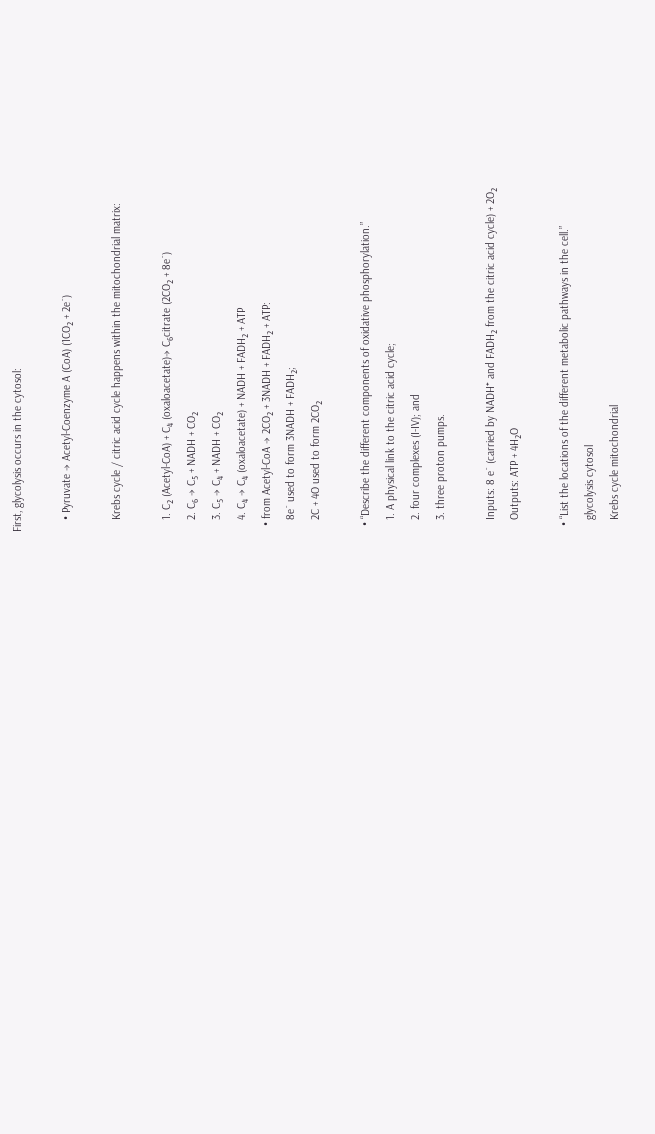First, glycolysis occurs in the cytosol:

    • Pyruvate → Acetyl-Coenzyme A (CoA) (1CO₂ + 2e¯)

    Krebs cycle / citric acid cycle happens within the mitochondrial matrix:

    1. C₂ (Acetyl-CoA) + C₄ (oxaloacetate)→ C₆citrate (2CO₂ + 8e¯)
    2. C₆ → C₅ + NADH + CO₂
    3. C₅ → C₄ + NADH + CO₂
    4. C₄ → C₄ (oxaloacetate) + NADH + FADH₂ + ATP
  • from Acetyl-CoA → 2CO₂ + 3NADH + FADH₂ + ATP:
    8e¯ used to form 3NADH + FADH₂;
    2C + 4O used to form 2CO₂

  • “Describe the different components of oxidative phosphorylation.”
    1. A physical link to the citric acid cycle;
    2. four complexes (I-IV); and
    3. three proton pumps.

    Inputs: 8 e¯ (carried by NADH⁺ and FADH₂ from the citric acid cycle) + 2O₂
    Outputs: ATP + 4H₂O

  • “List the locations of the different metabolic pathways in the cell.”
    glycolysis cytosol
    Krebs cycle mitochondrial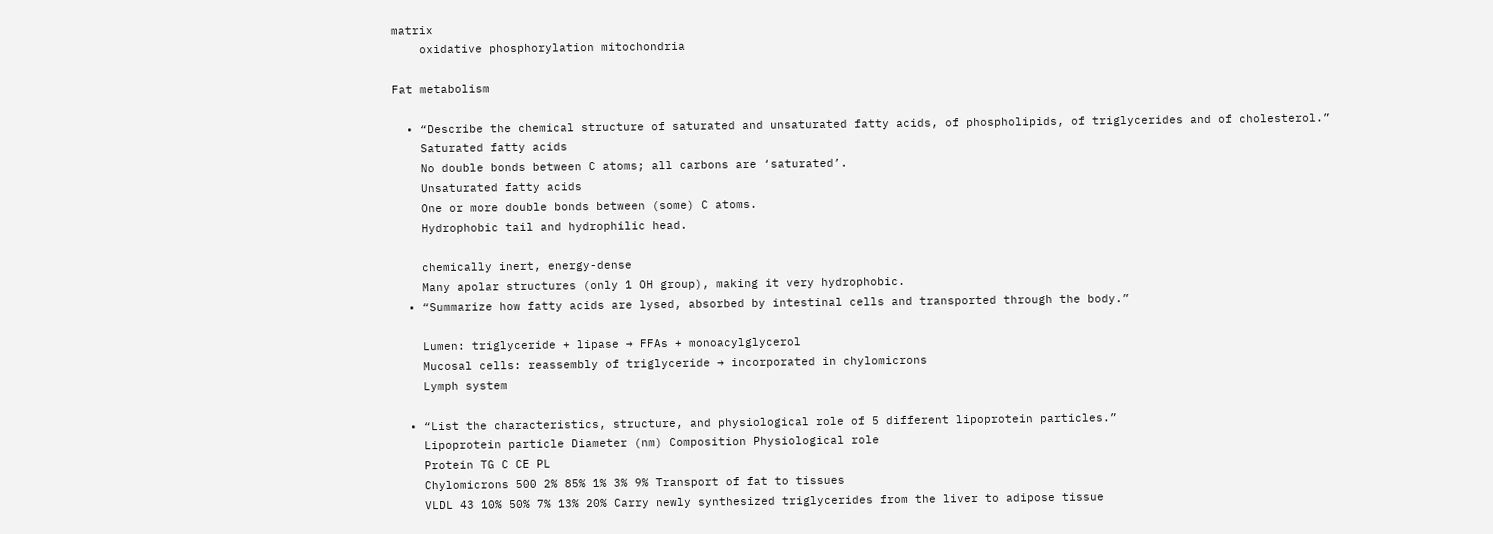matrix
    oxidative phosphorylation mitochondria

Fat metabolism

  • “Describe the chemical structure of saturated and unsaturated fatty acids, of phospholipids, of triglycerides and of cholesterol.”
    Saturated fatty acids
    No double bonds between C atoms; all carbons are ‘saturated’.
    Unsaturated fatty acids
    One or more double bonds between (some) C atoms.
    Hydrophobic tail and hydrophilic head.

    chemically inert, energy-dense
    Many apolar structures (only 1 OH group), making it very hydrophobic.
  • “Summarize how fatty acids are lysed, absorbed by intestinal cells and transported through the body.”

    Lumen: triglyceride + lipase → FFAs + monoacylglycerol
    Mucosal cells: reassembly of triglyceride → incorporated in chylomicrons
    Lymph system

  • “List the characteristics, structure, and physiological role of 5 different lipoprotein particles.”
    Lipoprotein particle Diameter (nm) Composition Physiological role
    Protein TG C CE PL
    Chylomicrons 500 2% 85% 1% 3% 9% Transport of fat to tissues
    VLDL 43 10% 50% 7% 13% 20% Carry newly synthesized triglycerides from the liver to adipose tissue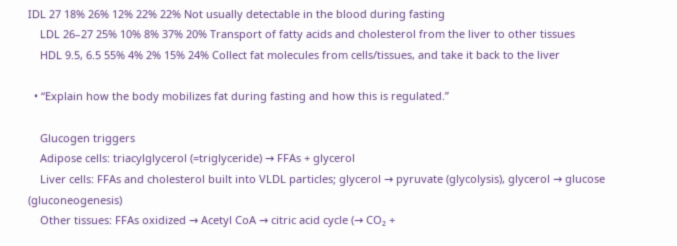IDL 27 18% 26% 12% 22% 22% Not usually detectable in the blood during fasting
    LDL 26–27 25% 10% 8% 37% 20% Transport of fatty acids and cholesterol from the liver to other tissues
    HDL 9.5, 6.5 55% 4% 2% 15% 24% Collect fat molecules from cells/tissues, and take it back to the liver

  • “Explain how the body mobilizes fat during fasting and how this is regulated.”

    Glucogen triggers
    Adipose cells: triacylglycerol (=triglyceride) → FFAs + glycerol
    Liver cells: FFAs and cholesterol built into VLDL particles; glycerol → pyruvate (glycolysis), glycerol → glucose (gluconeogenesis)
    Other tissues: FFAs oxidized → Acetyl CoA → citric acid cycle (→ CO₂ +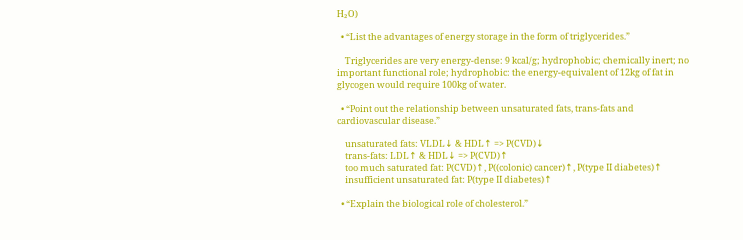H₂O)

  • “List the advantages of energy storage in the form of triglycerides.”

    Triglycerides are very energy-dense: 9 kcal/g; hydrophobic; chemically inert; no important functional role; hydrophobic: the energy-equivalent of 12kg of fat in glycogen would require 100kg of water.

  • “Point out the relationship between unsaturated fats, trans-fats and cardiovascular disease.”

    unsaturated fats: VLDL↓ & HDL↑ => P(CVD)↓
    trans-fats: LDL↑ & HDL↓ => P(CVD)↑
    too much saturated fat: P(CVD)↑, P((colonic) cancer)↑, P(type II diabetes)↑
    insufficient unsaturated fat: P(type II diabetes)↑

  • “Explain the biological role of cholesterol.”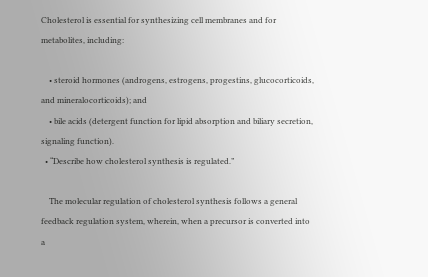Cholesterol is essential for synthesizing cell membranes and for metabolites, including:

    • steroid hormones (androgens, estrogens, progestins, glucocorticoids, and mineralocorticoids); and
    • bile acids (detergent function for lipid absorption and biliary secretion, signaling function).
  • “Describe how cholesterol synthesis is regulated.”

    The molecular regulation of cholesterol synthesis follows a general feedback regulation system, wherein, when a precursor is converted into a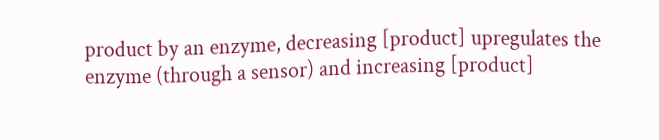product by an enzyme, decreasing [product] upregulates the enzyme (through a sensor) and increasing [product]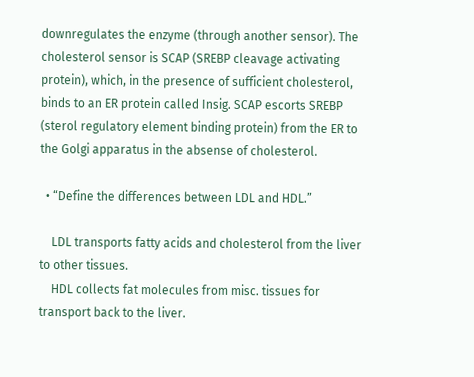downregulates the enzyme (through another sensor). The cholesterol sensor is SCAP (SREBP cleavage activating protein), which, in the presence of sufficient cholesterol, binds to an ER protein called Insig. SCAP escorts SREBP (sterol regulatory element binding protein) from the ER to the Golgi apparatus in the absense of cholesterol.

  • “Define the differences between LDL and HDL.”

    LDL transports fatty acids and cholesterol from the liver to other tissues.
    HDL collects fat molecules from misc. tissues for transport back to the liver.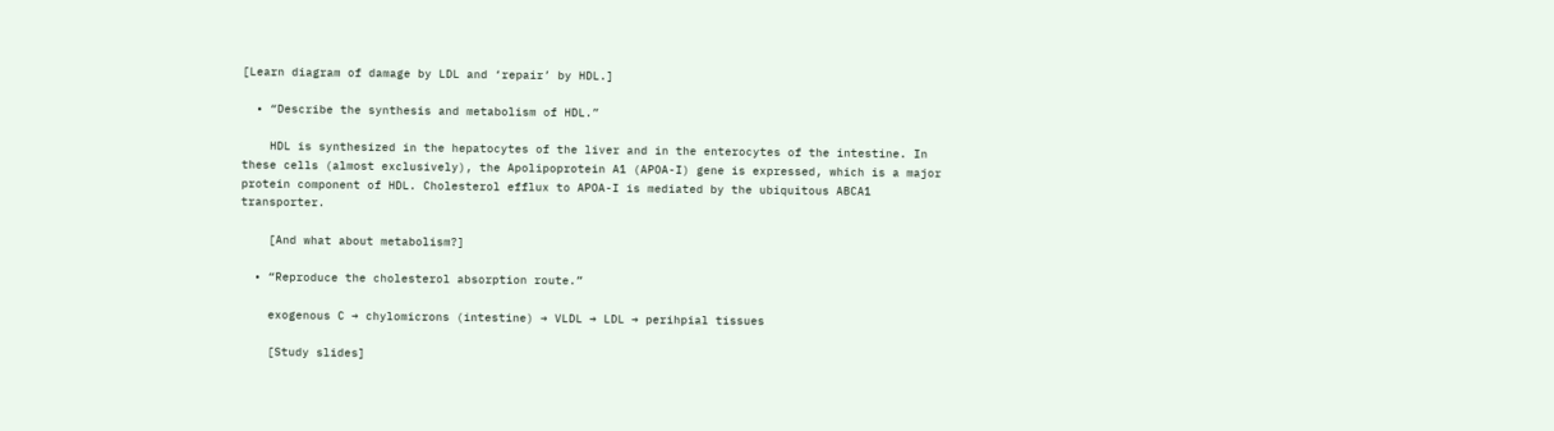[Learn diagram of damage by LDL and ‘repair’ by HDL.]

  • “Describe the synthesis and metabolism of HDL.”

    HDL is synthesized in the hepatocytes of the liver and in the enterocytes of the intestine. In these cells (almost exclusively), the Apolipoprotein A1 (APOA-I) gene is expressed, which is a major protein component of HDL. Cholesterol efflux to APOA-I is mediated by the ubiquitous ABCA1 transporter.

    [And what about metabolism?]

  • “Reproduce the cholesterol absorption route.”

    exogenous C → chylomicrons (intestine) → VLDL → LDL → perihpial tissues

    [Study slides]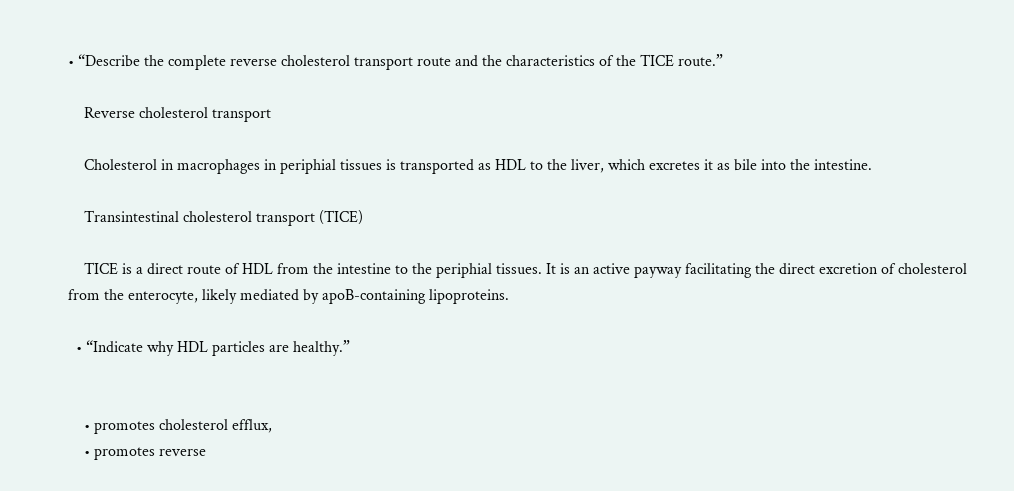• “Describe the complete reverse cholesterol transport route and the characteristics of the TICE route.”

    Reverse cholesterol transport

    Cholesterol in macrophages in periphial tissues is transported as HDL to the liver, which excretes it as bile into the intestine.

    Transintestinal cholesterol transport (TICE)

    TICE is a direct route of HDL from the intestine to the periphial tissues. It is an active payway facilitating the direct excretion of cholesterol from the enterocyte, likely mediated by apoB-containing lipoproteins.

  • “Indicate why HDL particles are healthy.”


    • promotes cholesterol efflux,
    • promotes reverse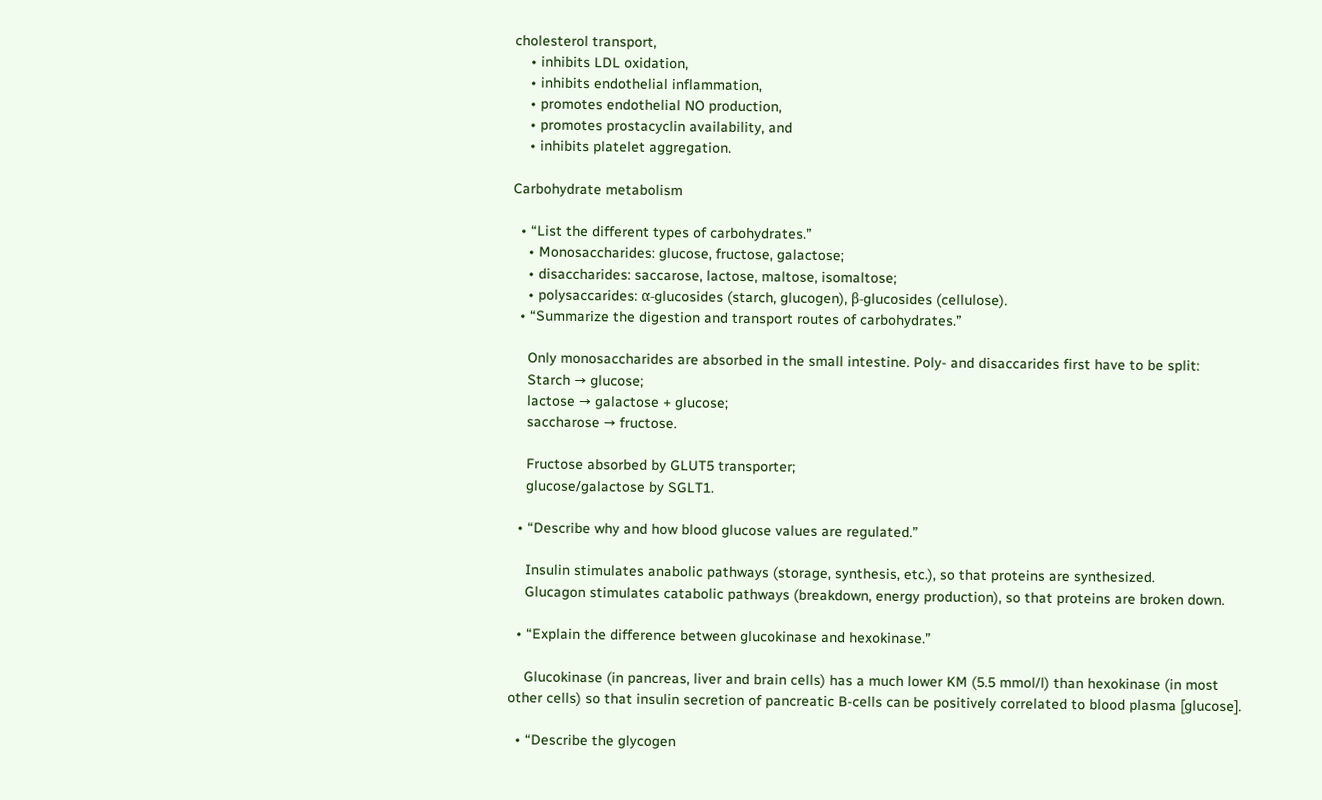cholesterol transport,
    • inhibits LDL oxidation,
    • inhibits endothelial inflammation,
    • promotes endothelial NO production,
    • promotes prostacyclin availability, and
    • inhibits platelet aggregation.

Carbohydrate metabolism

  • “List the different types of carbohydrates.”
    • Monosaccharides: glucose, fructose, galactose;
    • disaccharides: saccarose, lactose, maltose, isomaltose;
    • polysaccarides: α-glucosides (starch, glucogen), β-glucosides (cellulose).
  • “Summarize the digestion and transport routes of carbohydrates.”

    Only monosaccharides are absorbed in the small intestine. Poly- and disaccarides first have to be split:
    Starch → glucose;
    lactose → galactose + glucose;
    saccharose → fructose.

    Fructose absorbed by GLUT5 transporter;
    glucose/galactose by SGLT1.

  • “Describe why and how blood glucose values are regulated.”

    Insulin stimulates anabolic pathways (storage, synthesis, etc.), so that proteins are synthesized.
    Glucagon stimulates catabolic pathways (breakdown, energy production), so that proteins are broken down.

  • “Explain the difference between glucokinase and hexokinase.”

    Glucokinase (in pancreas, liver and brain cells) has a much lower KM (5.5 mmol/l) than hexokinase (in most other cells) so that insulin secretion of pancreatic B-cells can be positively correlated to blood plasma [glucose].

  • “Describe the glycogen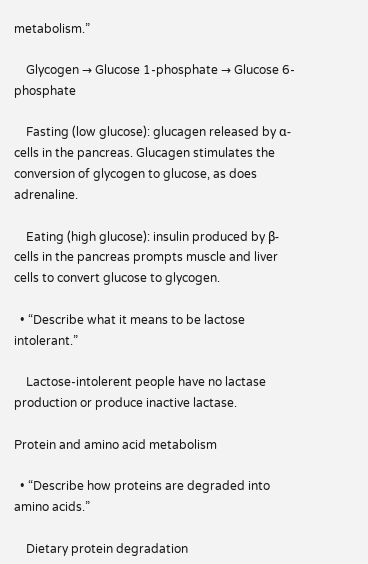metabolism.”

    Glycogen → Glucose 1-phosphate → Glucose 6-phosphate

    Fasting (low glucose): glucagen released by α-cells in the pancreas. Glucagen stimulates the conversion of glycogen to glucose, as does adrenaline.

    Eating (high glucose): insulin produced by β-cells in the pancreas prompts muscle and liver cells to convert glucose to glycogen.

  • “Describe what it means to be lactose intolerant.”

    Lactose-intolerent people have no lactase production or produce inactive lactase.

Protein and amino acid metabolism

  • “Describe how proteins are degraded into amino acids.”

    Dietary protein degradation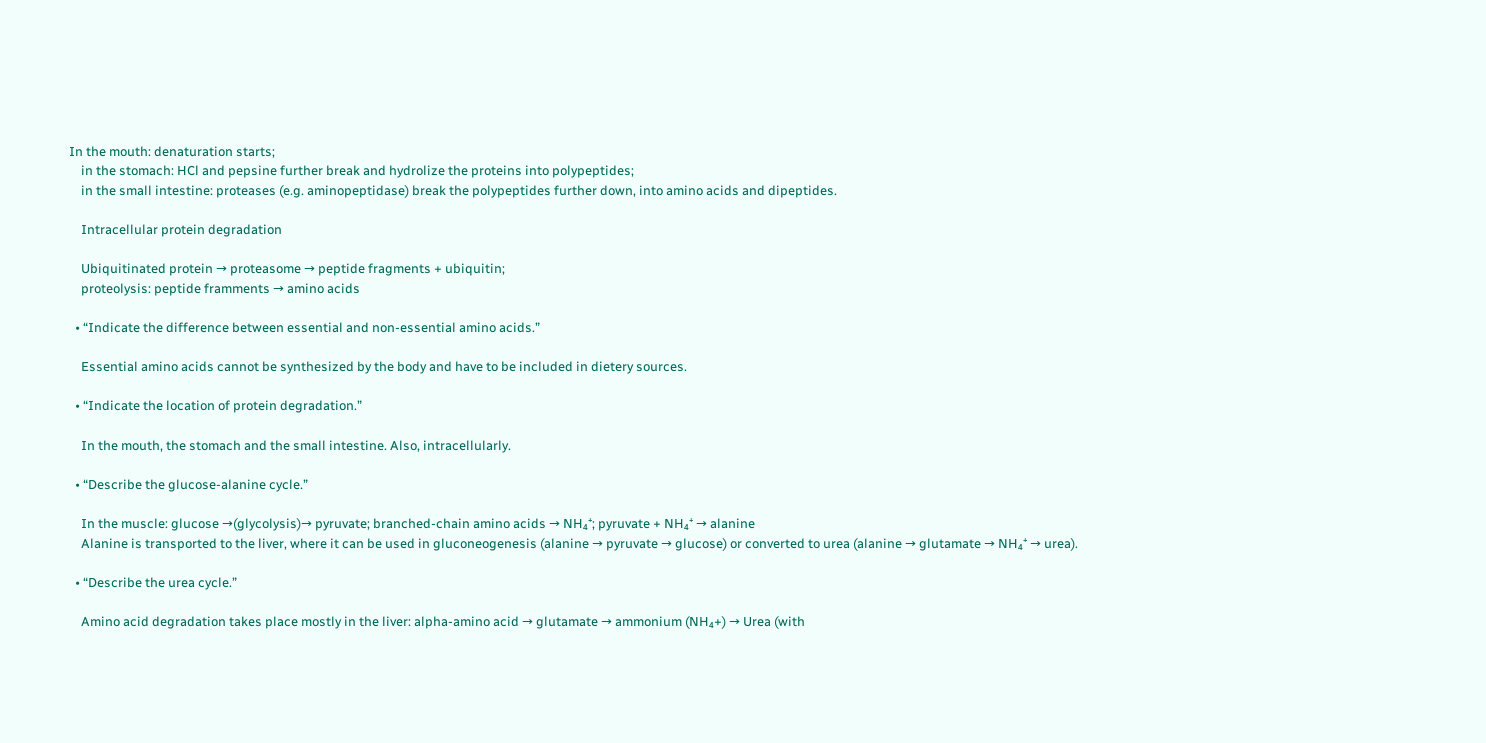In the mouth: denaturation starts;
    in the stomach: HCl and pepsine further break and hydrolize the proteins into polypeptides;
    in the small intestine: proteases (e.g. aminopeptidase) break the polypeptides further down, into amino acids and dipeptides.

    Intracellular protein degradation

    Ubiquitinated protein → proteasome → peptide fragments + ubiquitin;
    proteolysis: peptide framments → amino acids

  • “Indicate the difference between essential and non-essential amino acids.”

    Essential amino acids cannot be synthesized by the body and have to be included in dietery sources.

  • “Indicate the location of protein degradation.”

    In the mouth, the stomach and the small intestine. Also, intracellularly.

  • “Describe the glucose-alanine cycle.”

    In the muscle: glucose →(glycolysis)→ pyruvate; branched-chain amino acids → NH₄⁺; pyruvate + NH₄⁺ → alanine
    Alanine is transported to the liver, where it can be used in gluconeogenesis (alanine → pyruvate → glucose) or converted to urea (alanine → glutamate → NH₄⁺ → urea).

  • “Describe the urea cycle.”

    Amino acid degradation takes place mostly in the liver: alpha-amino acid → glutamate → ammonium (NH₄+) → Urea (with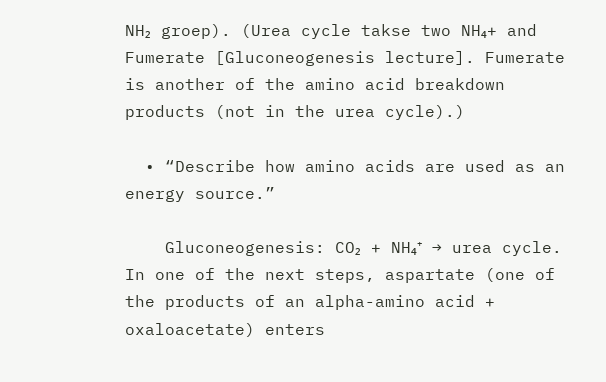NH₂ groep). (Urea cycle takse two NH₄+ and Fumerate [Gluconeogenesis lecture]. Fumerate is another of the amino acid breakdown products (not in the urea cycle).)

  • “Describe how amino acids are used as an energy source.”

    Gluconeogenesis: CO₂ + NH₄⁺ → urea cycle. In one of the next steps, aspartate (one of the products of an alpha-amino acid + oxaloacetate) enters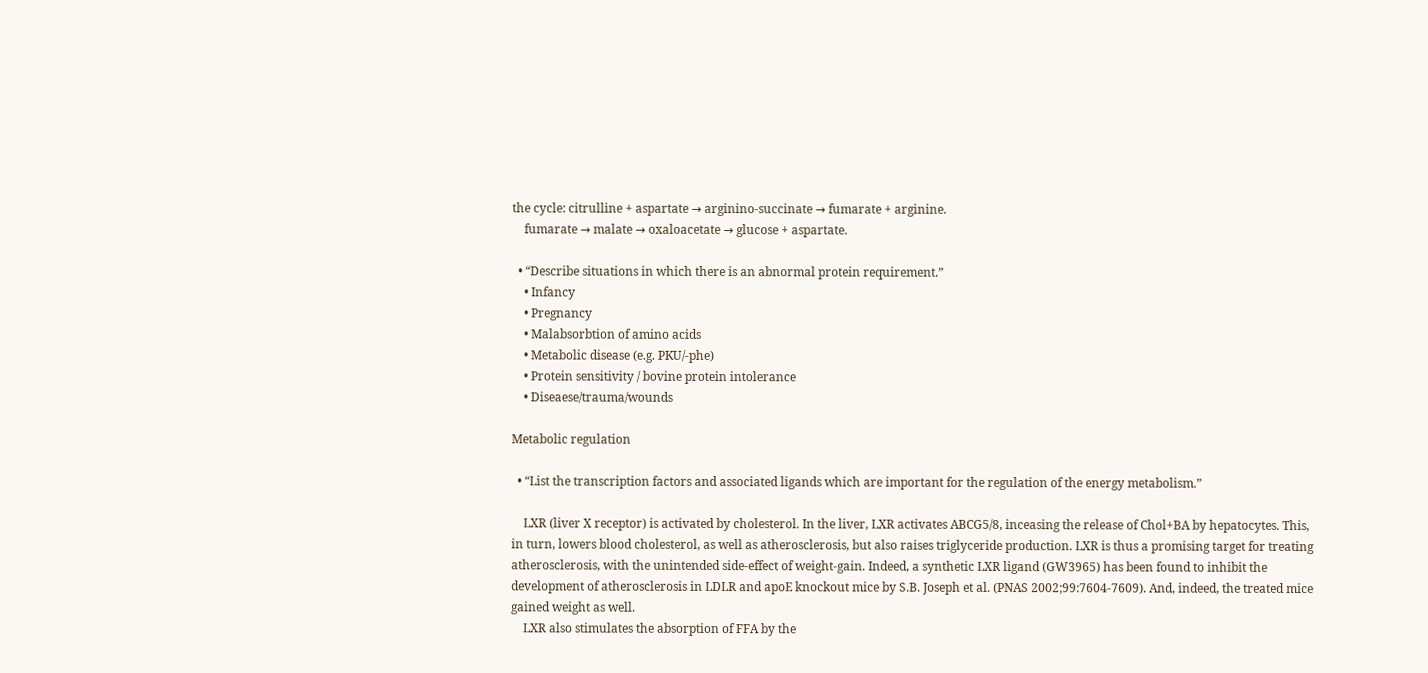the cycle: citrulline + aspartate → arginino-succinate → fumarate + arginine.
    fumarate → malate → oxaloacetate → glucose + aspartate.

  • “Describe situations in which there is an abnormal protein requirement.”
    • Infancy
    • Pregnancy
    • Malabsorbtion of amino acids
    • Metabolic disease (e.g. PKU/-phe)
    • Protein sensitivity / bovine protein intolerance
    • Diseaese/trauma/wounds

Metabolic regulation

  • “List the transcription factors and associated ligands which are important for the regulation of the energy metabolism.”

    LXR (liver X receptor) is activated by cholesterol. In the liver, LXR activates ABCG5/8, inceasing the release of Chol+BA by hepatocytes. This, in turn, lowers blood cholesterol, as well as atherosclerosis, but also raises triglyceride production. LXR is thus a promising target for treating atherosclerosis, with the unintended side-effect of weight-gain. Indeed, a synthetic LXR ligand (GW3965) has been found to inhibit the development of atherosclerosis in LDLR and apoE knockout mice by S.B. Joseph et al. (PNAS 2002;99:7604-7609). And, indeed, the treated mice gained weight as well.
    LXR also stimulates the absorption of FFA by the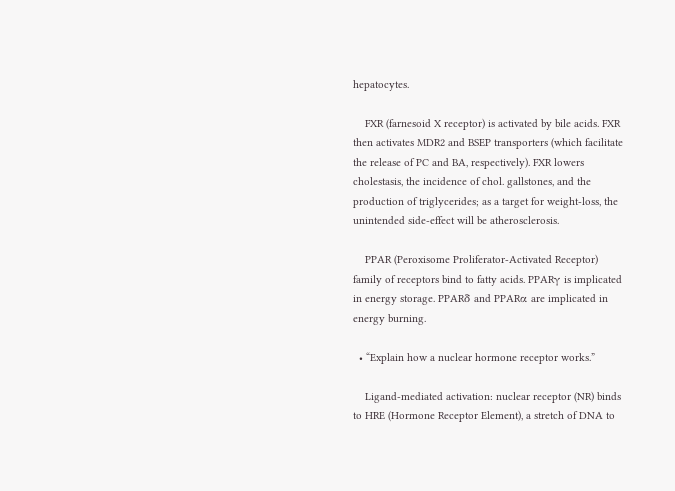hepatocytes.

    FXR (farnesoid X receptor) is activated by bile acids. FXR then activates MDR2 and BSEP transporters (which facilitate the release of PC and BA, respectively). FXR lowers cholestasis, the incidence of chol. gallstones, and the production of triglycerides; as a target for weight-loss, the unintended side-effect will be atherosclerosis.

    PPAR (Peroxisome Proliferator-Activated Receptor) family of receptors bind to fatty acids. PPARγ is implicated in energy storage. PPARδ and PPARα are implicated in energy burning.

  • “Explain how a nuclear hormone receptor works.”

    Ligand-mediated activation: nuclear receptor (NR) binds to HRE (Hormone Receptor Element), a stretch of DNA to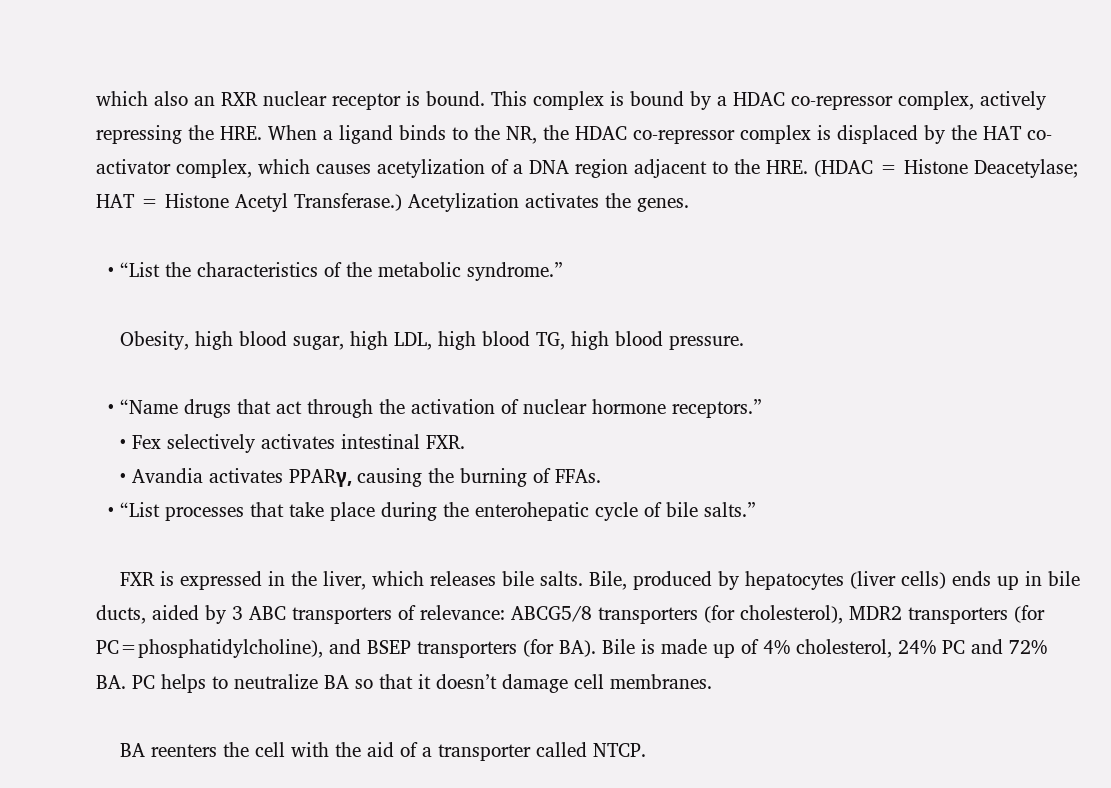which also an RXR nuclear receptor is bound. This complex is bound by a HDAC co-repressor complex, actively repressing the HRE. When a ligand binds to the NR, the HDAC co-repressor complex is displaced by the HAT co-activator complex, which causes acetylization of a DNA region adjacent to the HRE. (HDAC = Histone Deacetylase; HAT = Histone Acetyl Transferase.) Acetylization activates the genes.

  • “List the characteristics of the metabolic syndrome.”

    Obesity, high blood sugar, high LDL, high blood TG, high blood pressure.

  • “Name drugs that act through the activation of nuclear hormone receptors.”
    • Fex selectively activates intestinal FXR.
    • Avandia activates PPARγ, causing the burning of FFAs.
  • “List processes that take place during the enterohepatic cycle of bile salts.”

    FXR is expressed in the liver, which releases bile salts. Bile, produced by hepatocytes (liver cells) ends up in bile ducts, aided by 3 ABC transporters of relevance: ABCG5/8 transporters (for cholesterol), MDR2 transporters (for PC=phosphatidylcholine), and BSEP transporters (for BA). Bile is made up of 4% cholesterol, 24% PC and 72% BA. PC helps to neutralize BA so that it doesn’t damage cell membranes.

    BA reenters the cell with the aid of a transporter called NTCP.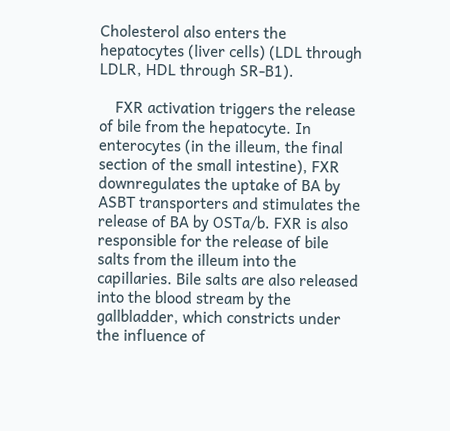Cholesterol also enters the hepatocytes (liver cells) (LDL through LDLR, HDL through SR-B1).

    FXR activation triggers the release of bile from the hepatocyte. In enterocytes (in the illeum, the final section of the small intestine), FXR downregulates the uptake of BA by ASBT transporters and stimulates the release of BA by OSTa/b. FXR is also responsible for the release of bile salts from the illeum into the capillaries. Bile salts are also released into the blood stream by the gallbladder, which constricts under the influence of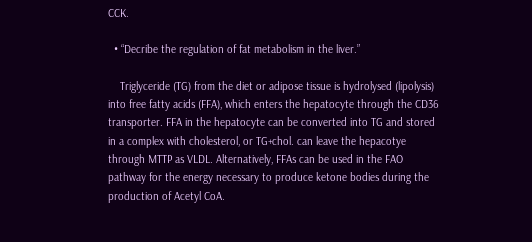CCK.

  • “Decribe the regulation of fat metabolism in the liver.”

    Triglyceride (TG) from the diet or adipose tissue is hydrolysed (lipolysis) into free fatty acids (FFA), which enters the hepatocyte through the CD36 transporter. FFA in the hepatocyte can be converted into TG and stored in a complex with cholesterol, or TG+chol. can leave the hepacotye through MTTP as VLDL. Alternatively, FFAs can be used in the FAO pathway for the energy necessary to produce ketone bodies during the production of Acetyl CoA.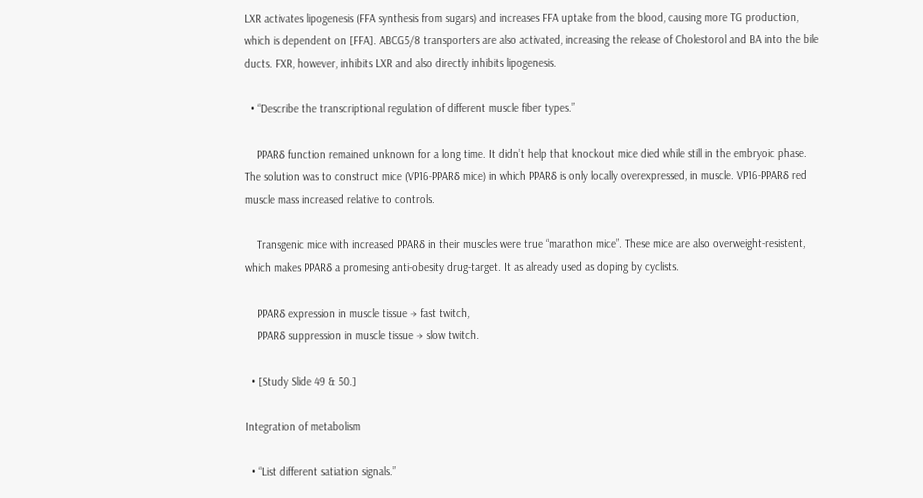LXR activates lipogenesis (FFA synthesis from sugars) and increases FFA uptake from the blood, causing more TG production, which is dependent on [FFA]. ABCG5/8 transporters are also activated, increasing the release of Cholestorol and BA into the bile ducts. FXR, however, inhibits LXR and also directly inhibits lipogenesis.

  • “Describe the transcriptional regulation of different muscle fiber types.”

    PPARδ function remained unknown for a long time. It didn’t help that knockout mice died while still in the embryoic phase. The solution was to construct mice (VP16-PPARδ mice) in which PPARδ is only locally overexpressed, in muscle. VP16-PPARδ red muscle mass increased relative to controls.

    Transgenic mice with increased PPARδ in their muscles were true “marathon mice”. These mice are also overweight-resistent, which makes PPARδ a promesing anti-obesity drug-target. It as already used as doping by cyclists.

    PPARδ expression in muscle tissue → fast twitch,
    PPARδ suppression in muscle tissue → slow twitch.

  • [Study Slide 49 & 50.]

Integration of metabolism

  • “List different satiation signals.”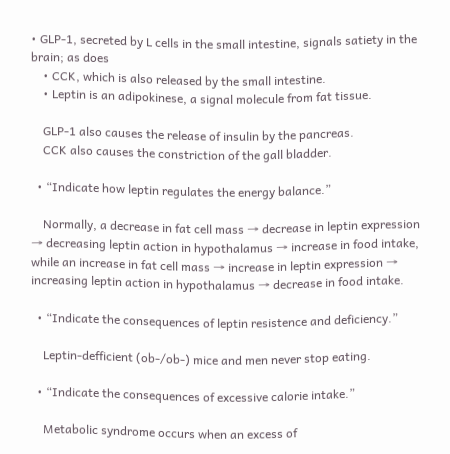• GLP-1, secreted by L cells in the small intestine, signals satiety in the brain; as does
    • CCK, which is also released by the small intestine.
    • Leptin is an adipokinese, a signal molecule from fat tissue.

    GLP-1 also causes the release of insulin by the pancreas.
    CCK also causes the constriction of the gall bladder.

  • “Indicate how leptin regulates the energy balance.”

    Normally, a decrease in fat cell mass → decrease in leptin expression → decreasing leptin action in hypothalamus → increase in food intake, while an increase in fat cell mass → increase in leptin expression → increasing leptin action in hypothalamus → decrease in food intake.

  • “Indicate the consequences of leptin resistence and deficiency.”

    Leptin-defficient (ob-/ob-) mice and men never stop eating.

  • “Indicate the consequences of excessive calorie intake.”

    Metabolic syndrome occurs when an excess of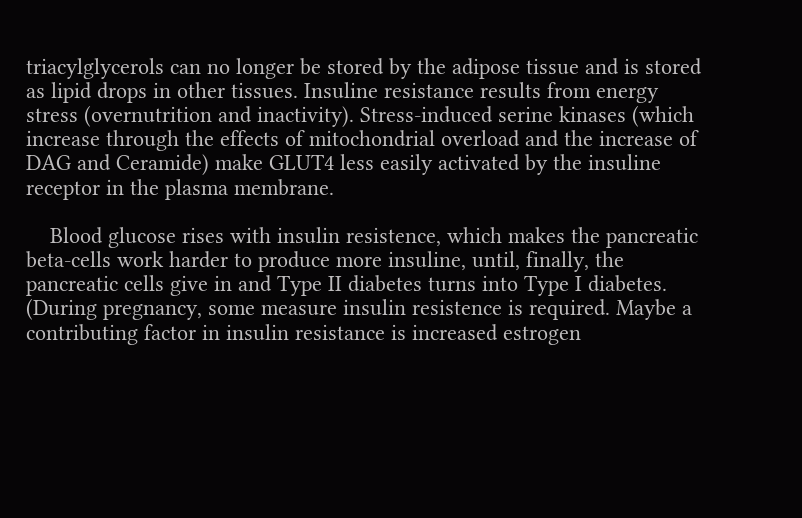triacylglycerols can no longer be stored by the adipose tissue and is stored as lipid drops in other tissues. Insuline resistance results from energy stress (overnutrition and inactivity). Stress-induced serine kinases (which increase through the effects of mitochondrial overload and the increase of DAG and Ceramide) make GLUT4 less easily activated by the insuline receptor in the plasma membrane.

    Blood glucose rises with insulin resistence, which makes the pancreatic beta-cells work harder to produce more insuline, until, finally, the pancreatic cells give in and Type II diabetes turns into Type I diabetes. (During pregnancy, some measure insulin resistence is required. Maybe a contributing factor in insulin resistance is increased estrogen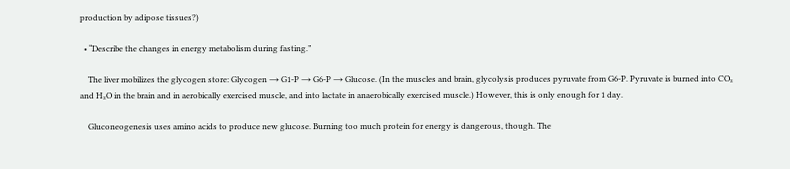production by adipose tissues?)

  • “Describe the changes in energy metabolism during fasting.”

    The liver mobilizes the glycogen store: Glycogen → G1-P → G6-P → Glucose. (In the muscles and brain, glycolysis produces pyruvate from G6-P. Pyruvate is burned into CO₂ and H₂O in the brain and in aerobically exercised muscle, and into lactate in anaerobically exercised muscle.) However, this is only enough for 1 day.

    Gluconeogenesis uses amino acids to produce new glucose. Burning too much protein for energy is dangerous, though. The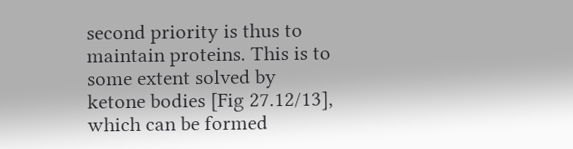second priority is thus to maintain proteins. This is to some extent solved by ketone bodies [Fig 27.12/13], which can be formed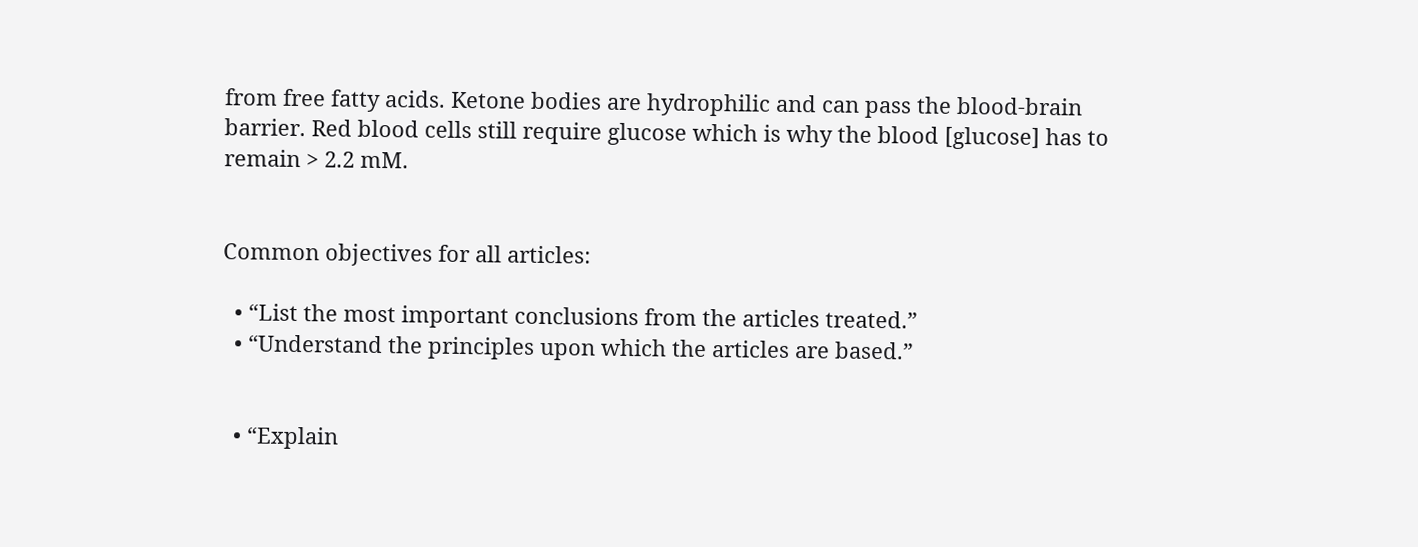from free fatty acids. Ketone bodies are hydrophilic and can pass the blood-brain barrier. Red blood cells still require glucose which is why the blood [glucose] has to remain > 2.2 mM.


Common objectives for all articles:

  • “List the most important conclusions from the articles treated.”
  • “Understand the principles upon which the articles are based.”


  • “Explain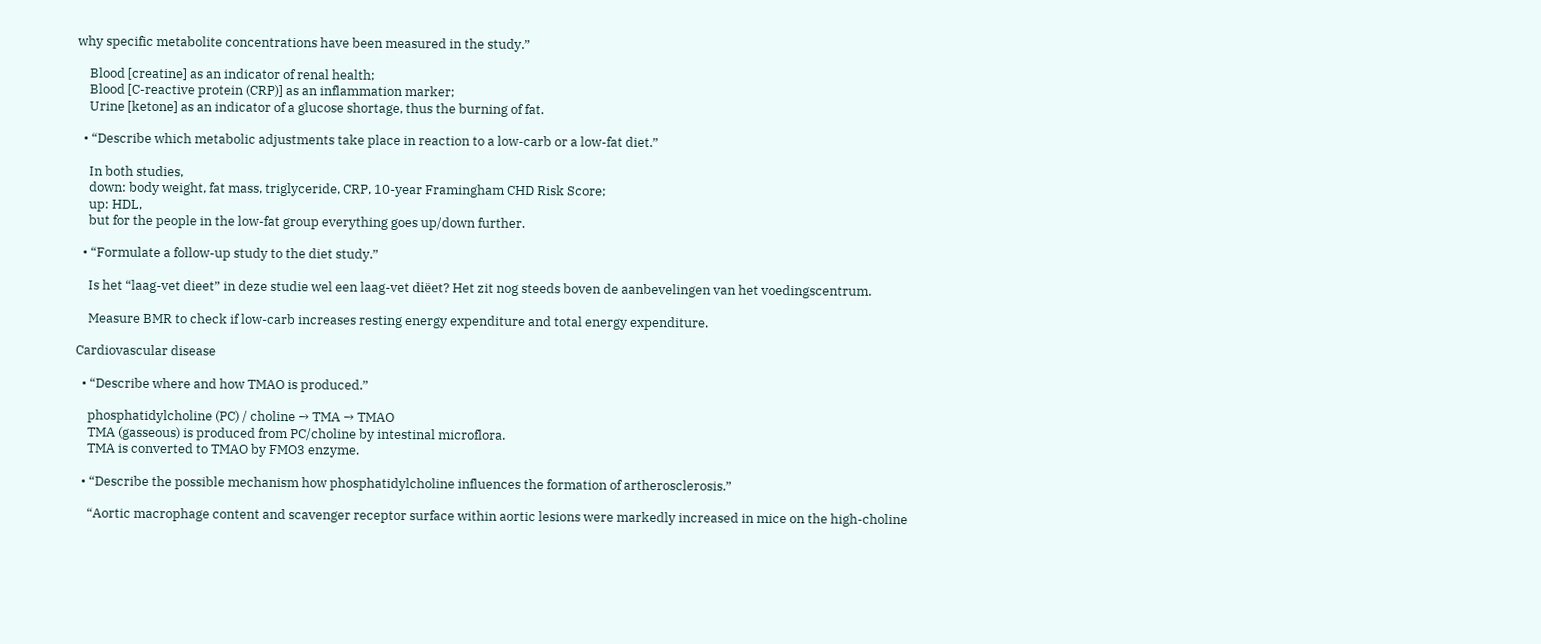why specific metabolite concentrations have been measured in the study.”

    Blood [creatine] as an indicator of renal health;
    Blood [C-reactive protein (CRP)] as an inflammation marker;
    Urine [ketone] as an indicator of a glucose shortage, thus the burning of fat.

  • “Describe which metabolic adjustments take place in reaction to a low-carb or a low-fat diet.”

    In both studies,
    down: body weight, fat mass, triglyceride, CRP, 10-year Framingham CHD Risk Score;
    up: HDL,
    but for the people in the low-fat group everything goes up/down further.

  • “Formulate a follow-up study to the diet study.”

    Is het “laag-vet dieet” in deze studie wel een laag-vet diëet? Het zit nog steeds boven de aanbevelingen van het voedingscentrum.

    Measure BMR to check if low-carb increases resting energy expenditure and total energy expenditure.

Cardiovascular disease

  • “Describe where and how TMAO is produced.”

    phosphatidylcholine (PC) / choline → TMA → TMAO
    TMA (gasseous) is produced from PC/choline by intestinal microflora.
    TMA is converted to TMAO by FMO3 enzyme.

  • “Describe the possible mechanism how phosphatidylcholine influences the formation of artherosclerosis.”

    “Aortic macrophage content and scavenger receptor surface within aortic lesions were markedly increased in mice on the high-choline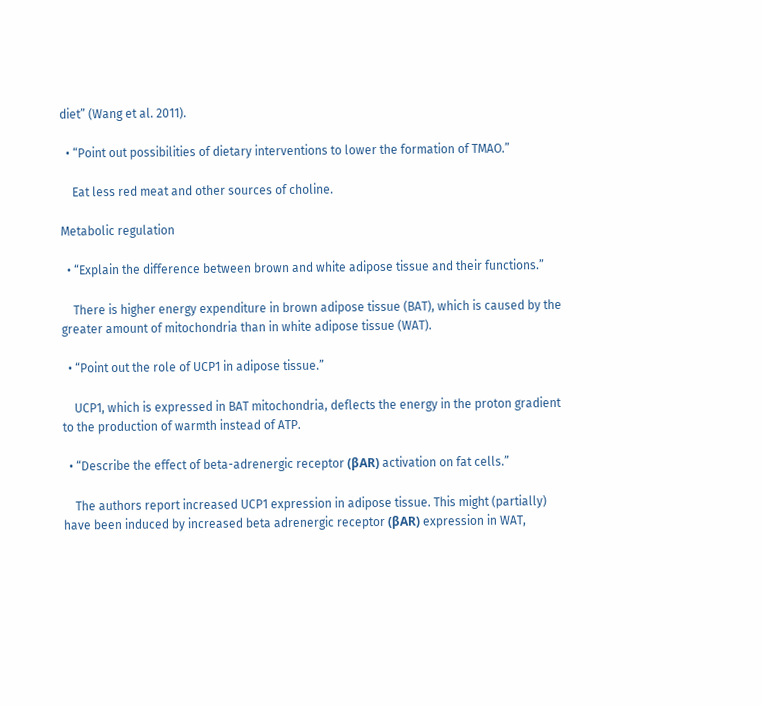diet” (Wang et al. 2011).

  • “Point out possibilities of dietary interventions to lower the formation of TMAO.”

    Eat less red meat and other sources of choline.

Metabolic regulation

  • “Explain the difference between brown and white adipose tissue and their functions.”

    There is higher energy expenditure in brown adipose tissue (BAT), which is caused by the greater amount of mitochondria than in white adipose tissue (WAT).

  • “Point out the role of UCP1 in adipose tissue.”

    UCP1, which is expressed in BAT mitochondria, deflects the energy in the proton gradient to the production of warmth instead of ATP.

  • “Describe the effect of beta-adrenergic receptor (βAR) activation on fat cells.”

    The authors report increased UCP1 expression in adipose tissue. This might (partially) have been induced by increased beta adrenergic receptor (βAR) expression in WAT,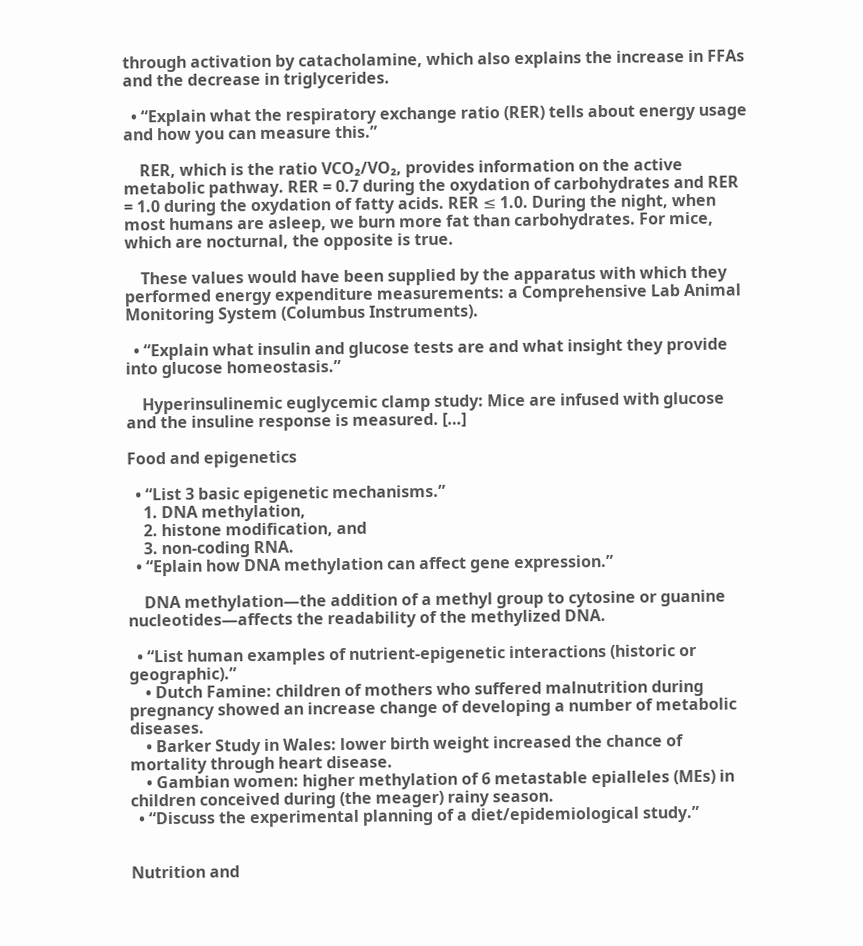through activation by catacholamine, which also explains the increase in FFAs and the decrease in triglycerides.

  • “Explain what the respiratory exchange ratio (RER) tells about energy usage and how you can measure this.”

    RER, which is the ratio VCO₂/VO₂, provides information on the active metabolic pathway. RER = 0.7 during the oxydation of carbohydrates and RER = 1.0 during the oxydation of fatty acids. RER ≤ 1.0. During the night, when most humans are asleep, we burn more fat than carbohydrates. For mice, which are nocturnal, the opposite is true.

    These values would have been supplied by the apparatus with which they performed energy expenditure measurements: a Comprehensive Lab Animal Monitoring System (Columbus Instruments).

  • “Explain what insulin and glucose tests are and what insight they provide into glucose homeostasis.”

    Hyperinsulinemic euglycemic clamp study: Mice are infused with glucose and the insuline response is measured. […]

Food and epigenetics

  • “List 3 basic epigenetic mechanisms.”
    1. DNA methylation,
    2. histone modification, and
    3. non-coding RNA.
  • “Eplain how DNA methylation can affect gene expression.”

    DNA methylation—the addition of a methyl group to cytosine or guanine nucleotides—affects the readability of the methylized DNA.

  • “List human examples of nutrient-epigenetic interactions (historic or geographic).”
    • Dutch Famine: children of mothers who suffered malnutrition during pregnancy showed an increase change of developing a number of metabolic diseases.
    • Barker Study in Wales: lower birth weight increased the chance of mortality through heart disease.
    • Gambian women: higher methylation of 6 metastable epialleles (MEs) in children conceived during (the meager) rainy season.
  • “Discuss the experimental planning of a diet/epidemiological study.”


Nutrition and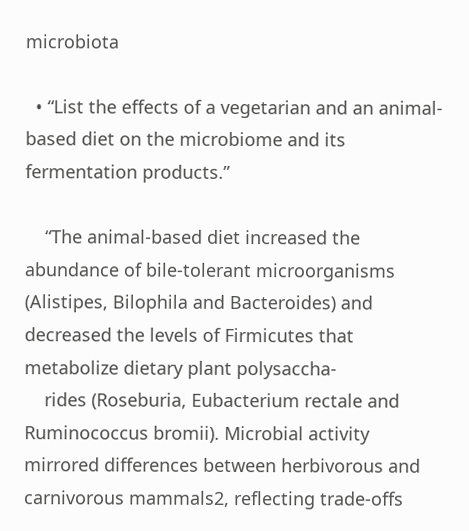microbiota

  • “List the effects of a vegetarian and an animal-based diet on the microbiome and its fermentation products.”

    “The animal-based diet increased the abundance of bile-tolerant microorganisms (Alistipes, Bilophila and Bacteroides) and decreased the levels of Firmicutes that metabolize dietary plant polysaccha-
    rides (Roseburia, Eubacterium rectale and Ruminococcus bromii). Microbial activity mirrored differences between herbivorous and carnivorous mammals2, reflecting trade-offs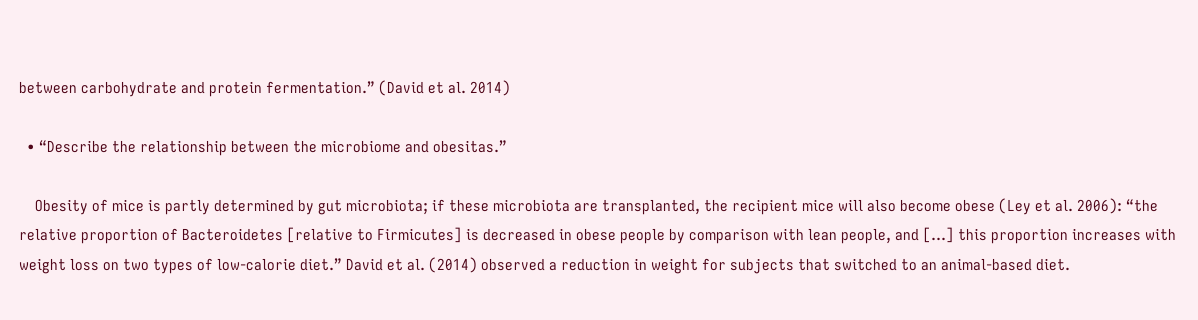between carbohydrate and protein fermentation.” (David et al. 2014)

  • “Describe the relationship between the microbiome and obesitas.”

    Obesity of mice is partly determined by gut microbiota; if these microbiota are transplanted, the recipient mice will also become obese (Ley et al. 2006): “the relative proportion of Bacteroidetes [relative to Firmicutes] is decreased in obese people by comparison with lean people, and […] this proportion increases with weight loss on two types of low-calorie diet.” David et al. (2014) observed a reduction in weight for subjects that switched to an animal-based diet.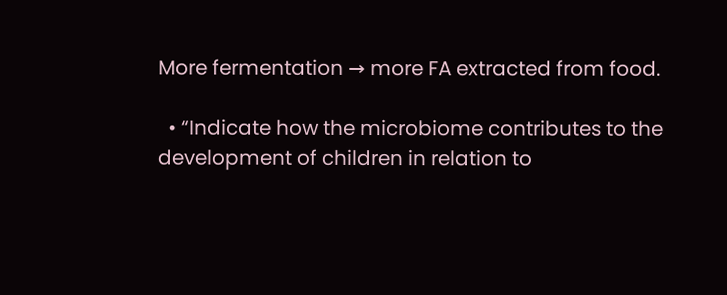More fermentation → more FA extracted from food.

  • “Indicate how the microbiome contributes to the development of children in relation to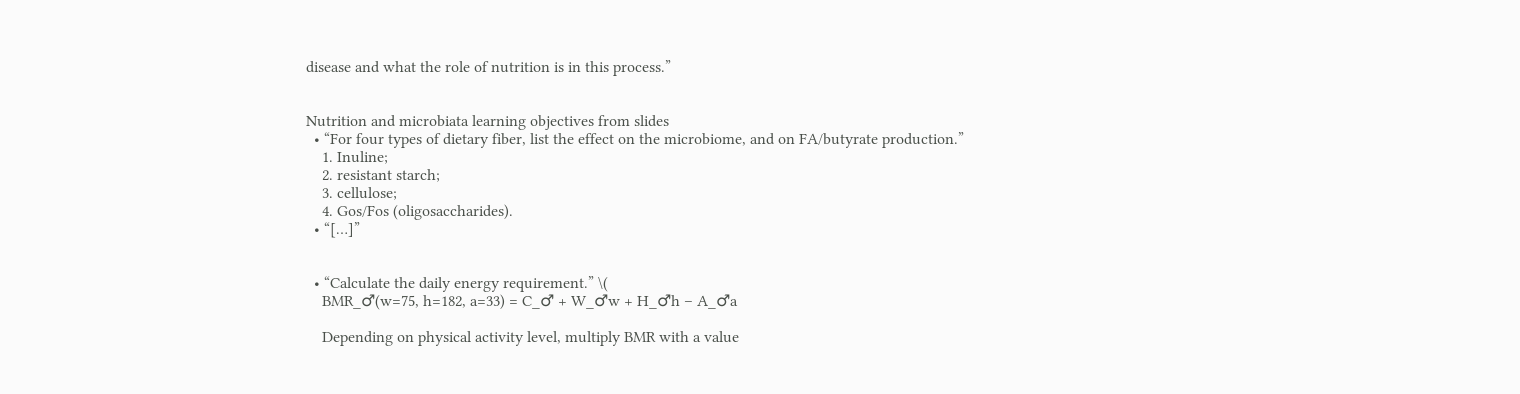disease and what the role of nutrition is in this process.”


Nutrition and microbiata learning objectives from slides
  • “For four types of dietary fiber, list the effect on the microbiome, and on FA/butyrate production.”
    1. Inuline;
    2. resistant starch;
    3. cellulose;
    4. Gos/Fos (oligosaccharides).
  • “[…]”


  • “Calculate the daily energy requirement.” \(
    BMR_♂(w=75, h=182, a=33) = C_♂ + W_♂w + H_♂h – A_♂a

    Depending on physical activity level, multiply BMR with a value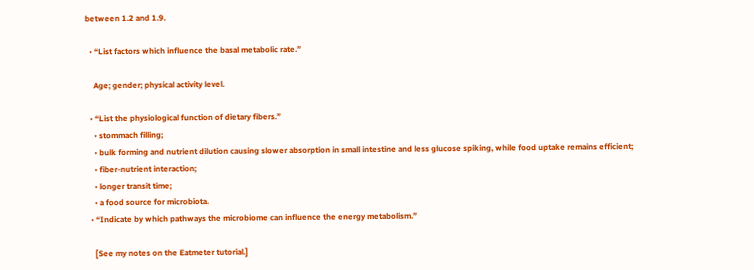between 1.2 and 1.9.

  • “List factors which influence the basal metabolic rate.”

    Age; gender; physical activity level.

  • “List the physiological function of dietary fibers.”
    • stommach filling;
    • bulk forming and nutrient dilution causing slower absorption in small intestine and less glucose spiking, while food uptake remains efficient;
    • fiber-nutrient interaction;
    • longer transit time;
    • a food source for microbiota.
  • “Indicate by which pathways the microbiome can influence the energy metabolism.”

    [See my notes on the Eatmeter tutorial.]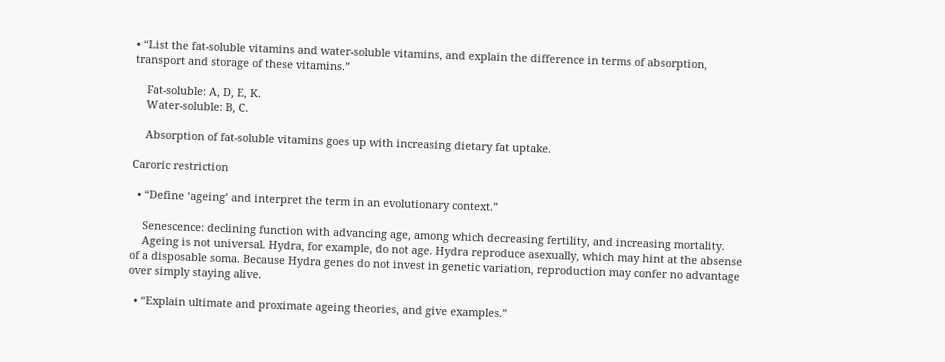• “List the fat-soluble vitamins and water-soluble vitamins, and explain the difference in terms of absorption, transport and storage of these vitamins.”

    Fat-soluble: A, D, E, K.
    Water-soluble: B, C.

    Absorption of fat-soluble vitamins goes up with increasing dietary fat uptake.

Caroric restriction

  • “Define ‘ageing’ and interpret the term in an evolutionary context.”

    Senescence: declining function with advancing age, among which decreasing fertility, and increasing mortality.
    Ageing is not universal. Hydra, for example, do not age. Hydra reproduce asexually, which may hint at the absense of a disposable soma. Because Hydra genes do not invest in genetic variation, reproduction may confer no advantage over simply staying alive.

  • “Explain ultimate and proximate ageing theories, and give examples.”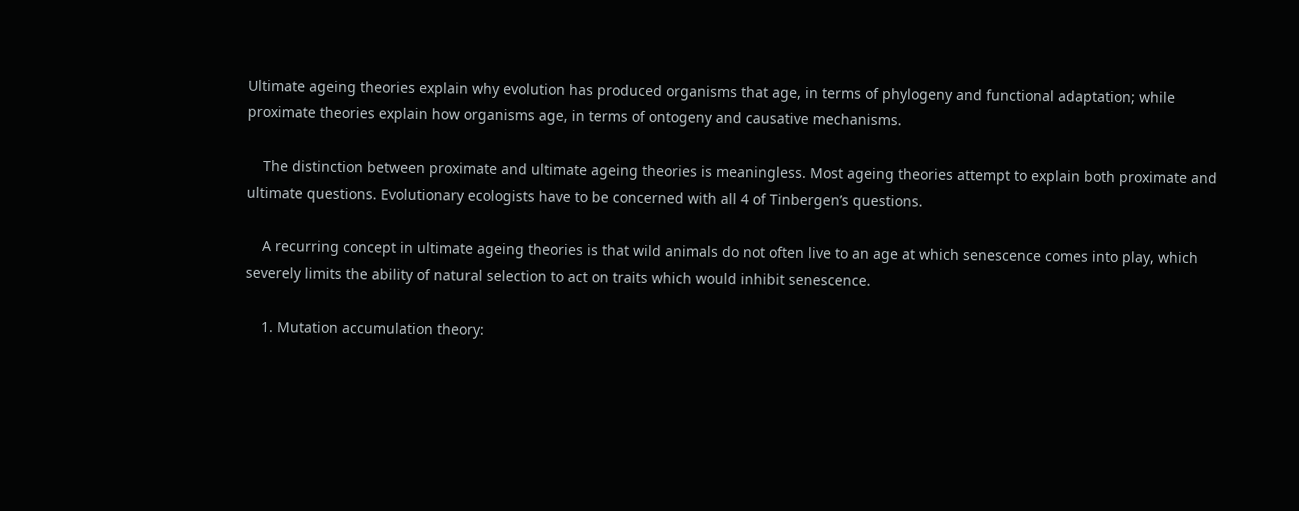Ultimate ageing theories explain why evolution has produced organisms that age, in terms of phylogeny and functional adaptation; while proximate theories explain how organisms age, in terms of ontogeny and causative mechanisms.

    The distinction between proximate and ultimate ageing theories is meaningless. Most ageing theories attempt to explain both proximate and ultimate questions. Evolutionary ecologists have to be concerned with all 4 of Tinbergen’s questions.

    A recurring concept in ultimate ageing theories is that wild animals do not often live to an age at which senescence comes into play, which severely limits the ability of natural selection to act on traits which would inhibit senescence.

    1. Mutation accumulation theory: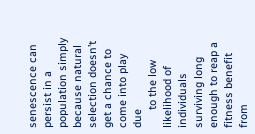senescence can persist in a population simply because natural selection doesn’t get a chance to come into play due
      to the low likelihood of individuals surviving long enough to reap a fitness benefit from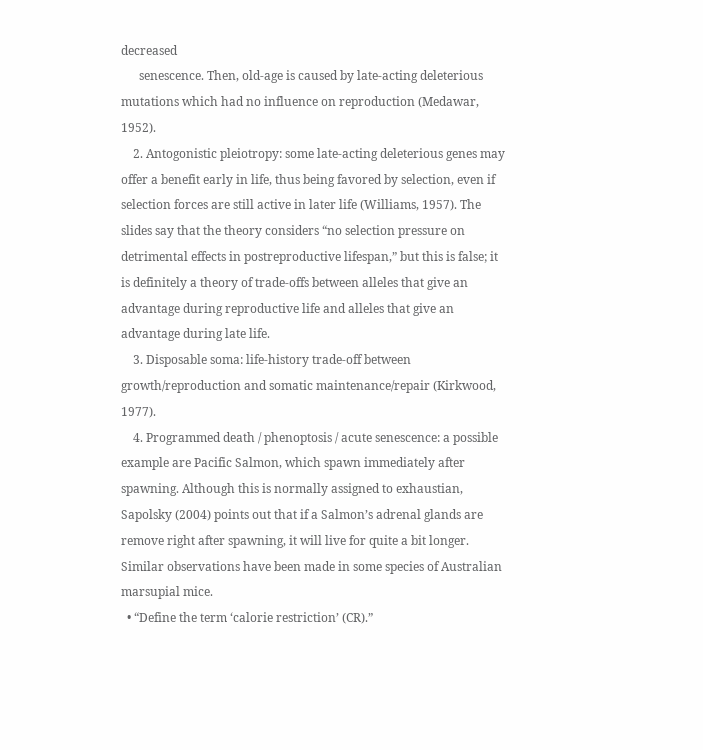decreased
      senescence. Then, old-age is caused by late-acting deleterious mutations which had no influence on reproduction (Medawar, 1952).
    2. Antogonistic pleiotropy: some late-acting deleterious genes may offer a benefit early in life, thus being favored by selection, even if selection forces are still active in later life (Williams, 1957). The slides say that the theory considers “no selection pressure on detrimental effects in postreproductive lifespan,” but this is false; it is definitely a theory of trade-offs between alleles that give an advantage during reproductive life and alleles that give an advantage during late life.
    3. Disposable soma: life-history trade-off between growth/reproduction and somatic maintenance/repair (Kirkwood, 1977).
    4. Programmed death / phenoptosis / acute senescence: a possible example are Pacific Salmon, which spawn immediately after spawning. Although this is normally assigned to exhaustian, Sapolsky (2004) points out that if a Salmon’s adrenal glands are remove right after spawning, it will live for quite a bit longer. Similar observations have been made in some species of Australian marsupial mice.
  • “Define the term ‘calorie restriction’ (CR).”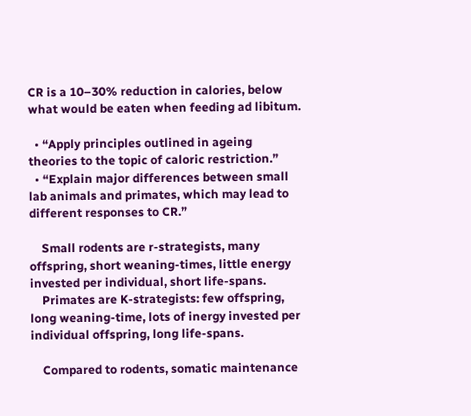CR is a 10–30% reduction in calories, below what would be eaten when feeding ad libitum.

  • “Apply principles outlined in ageing theories to the topic of caloric restriction.”
  • “Explain major differences between small lab animals and primates, which may lead to different responses to CR.”

    Small rodents are r-strategists, many offspring, short weaning-times, little energy invested per individual, short life-spans.
    Primates are K-strategists: few offspring, long weaning-time, lots of inergy invested per individual offspring, long life-spans.

    Compared to rodents, somatic maintenance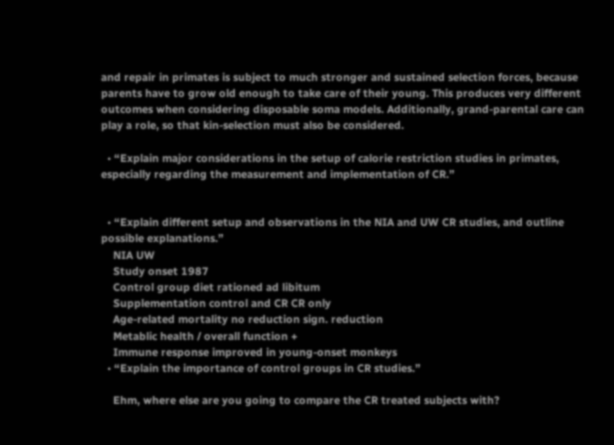and repair in primates is subject to much stronger and sustained selection forces, because parents have to grow old enough to take care of their young. This produces very different outcomes when considering disposable soma models. Additionally, grand-parental care can play a role, so that kin-selection must also be considered.

  • “Explain major considerations in the setup of calorie restriction studies in primates, especially regarding the measurement and implementation of CR.”


  • “Explain different setup and observations in the NIA and UW CR studies, and outline possible explanations.”
    NIA UW
    Study onset 1987
    Control group diet rationed ad libitum
    Supplementation control and CR CR only
    Age-related mortality no reduction sign. reduction
    Metablic health / overall function +
    Immune response improved in young-onset monkeys
  • “Explain the importance of control groups in CR studies.”

    Ehm, where else are you going to compare the CR treated subjects with?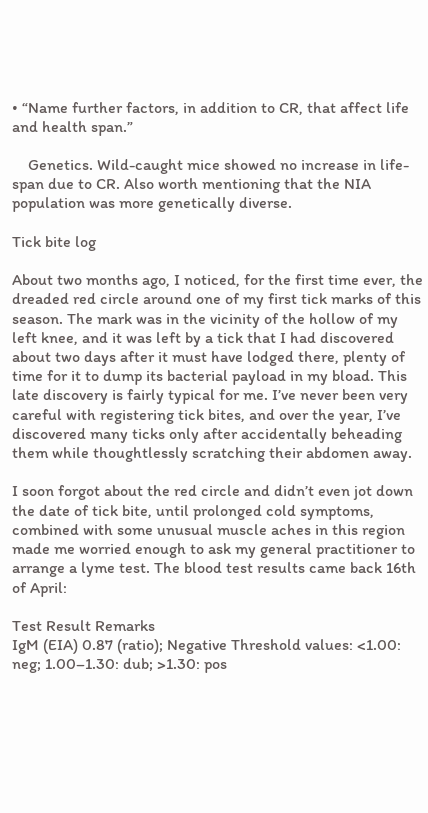• “Name further factors, in addition to CR, that affect life and health span.”

    Genetics. Wild-caught mice showed no increase in life-span due to CR. Also worth mentioning that the NIA population was more genetically diverse.

Tick bite log

About two months ago, I noticed, for the first time ever, the dreaded red circle around one of my first tick marks of this season. The mark was in the vicinity of the hollow of my left knee, and it was left by a tick that I had discovered about two days after it must have lodged there, plenty of time for it to dump its bacterial payload in my bload. This late discovery is fairly typical for me. I’ve never been very careful with registering tick bites, and over the year, I’ve discovered many ticks only after accidentally beheading them while thoughtlessly scratching their abdomen away.

I soon forgot about the red circle and didn’t even jot down the date of tick bite, until prolonged cold symptoms, combined with some unusual muscle aches in this region made me worried enough to ask my general practitioner to arrange a lyme test. The blood test results came back 16th of April:

Test Result Remarks
IgM (EIA) 0.87 (ratio); Negative Threshold values: <1.00: neg; 1.00–1.30: dub; >1.30: pos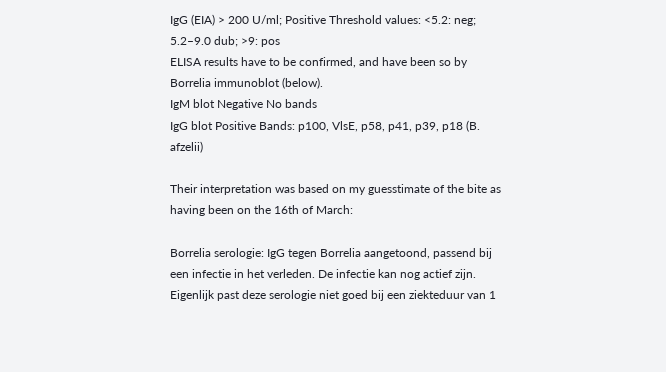IgG (EIA) > 200 U/ml; Positive Threshold values: <5.2: neg; 5.2–9.0 dub; >9: pos
ELISA results have to be confirmed, and have been so by Borrelia immunoblot (below).
IgM blot Negative No bands
IgG blot Positive Bands: p100, VlsE, p58, p41, p39, p18 (B. afzelii)

Their interpretation was based on my guesstimate of the bite as having been on the 16th of March:

Borrelia serologie: IgG tegen Borrelia aangetoond, passend bij een infectie in het verleden. De infectie kan nog actief zijn. Eigenlijk past deze serologie niet goed bij een ziekteduur van 1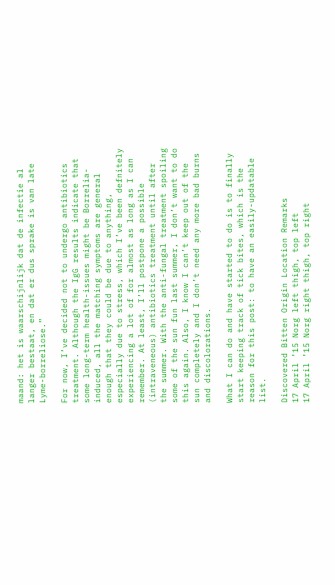maand: het is waarschijnlijk dat de infectie al langer bestaat, en dat er dus sprake is van late Lyme-borreliose.”

For now, I’ve decided not to undergo antibiotics treatment. Although the IgG results indicate that some long-term health-issues might be Borrelia-induced, all the matching symptoms are general enough that they could be due to anything, especially due to stress, which I’ve been defnitely experiencing a lot of for almost as long as I can remember. At least, I’ll postpone a possible (intraveneous) antibiotics treatment until after the summer. With the anti-fungal treatment spoiling some of the sun fun last summer, I don’t want to do this again. Also, I know I can’t keep out of the sun completely and I don’t need any more bad burns and discolorations.

What I can do and have started to do is to finally start keeping track of tick bites, which is the reason for this post: to have an easily-updatable list.

Discovered Bitten Origin Location Remarks
17 April ’15 Norg left thigh, top left
17 April ’15 Norg right thigh, top right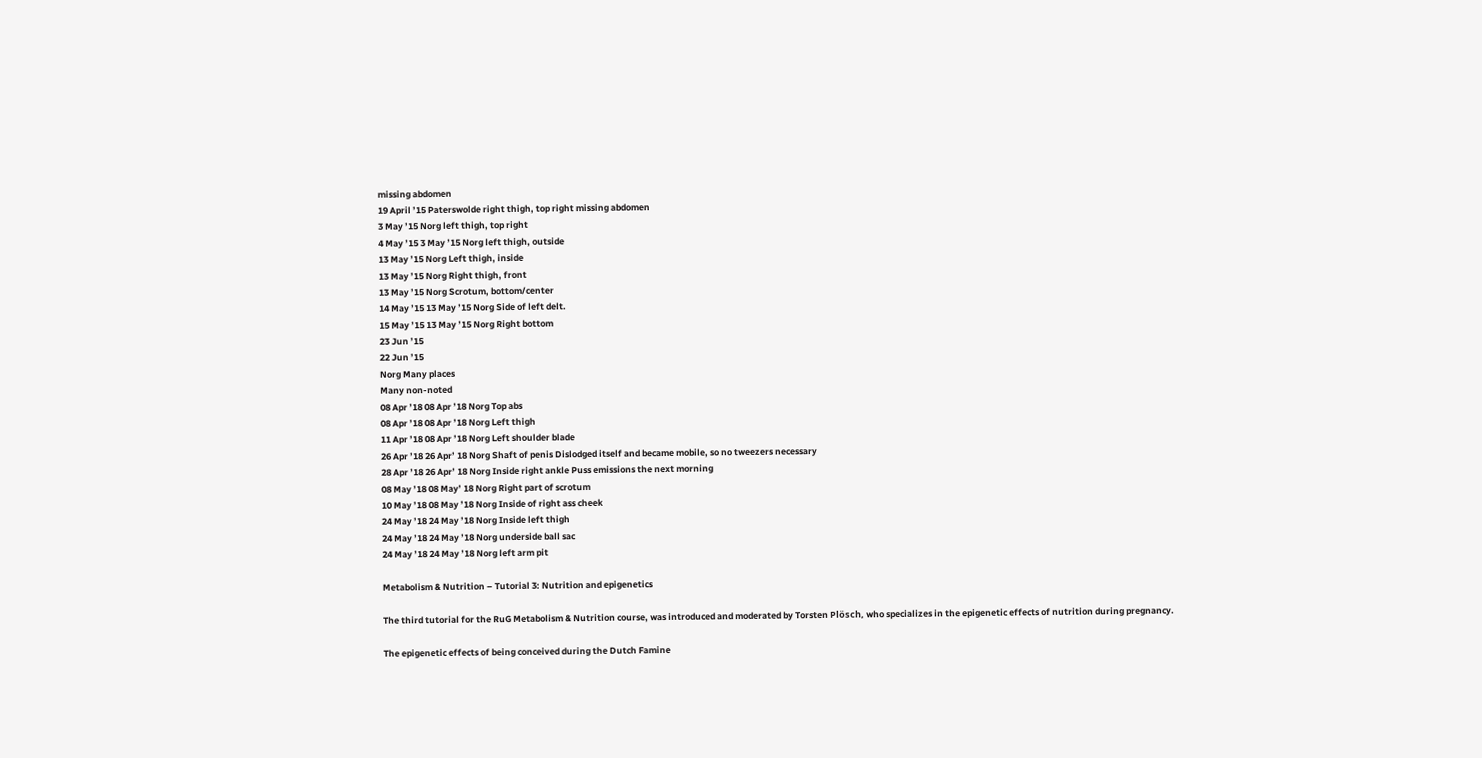missing abdomen
19 April ’15 Paterswolde right thigh, top right missing abdomen
3 May ’15 Norg left thigh, top right
4 May ’15 3 May ’15 Norg left thigh, outside
13 May ’15 Norg Left thigh, inside
13 May ’15 Norg Right thigh, front
13 May ’15 Norg Scrotum, bottom/center
14 May ’15 13 May ’15 Norg Side of left delt.
15 May ’15 13 May ’15 Norg Right bottom
23 Jun ’15
22 Jun ’15
Norg Many places
Many non-noted
08 Apr ’18 08 Apr ’18 Norg Top abs
08 Apr ’18 08 Apr ’18 Norg Left thigh
11 Apr ’18 08 Apr ’18 Norg Left shoulder blade
26 Apr ’18 26 Apr’ 18 Norg Shaft of penis Dislodged itself and became mobile, so no tweezers necessary
28 Apr ’18 26 Apr’ 18 Norg Inside right ankle Puss emissions the next morning
08 May ’18 08 May’ 18 Norg Right part of scrotum
10 May ’18 08 May ’18 Norg Inside of right ass cheek
24 May ’18 24 May ’18 Norg Inside left thigh
24 May ’18 24 May ’18 Norg underside ball sac
24 May ’18 24 May ’18 Norg left arm pit

Metabolism & Nutrition – Tutorial 3: Nutrition and epigenetics

The third tutorial for the RuG Metabolism & Nutrition course, was introduced and moderated by Torsten Plösch, who specializes in the epigenetic effects of nutrition during pregnancy.

The epigenetic effects of being conceived during the Dutch Famine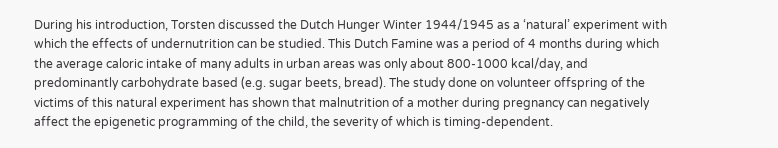During his introduction, Torsten discussed the Dutch Hunger Winter 1944/1945 as a ‘natural’ experiment with which the effects of undernutrition can be studied. This Dutch Famine was a period of 4 months during which the average caloric intake of many adults in urban areas was only about 800-1000 kcal/day, and predominantly carbohydrate based (e.g. sugar beets, bread). The study done on volunteer offspring of the victims of this natural experiment has shown that malnutrition of a mother during pregnancy can negatively affect the epigenetic programming of the child, the severity of which is timing-dependent.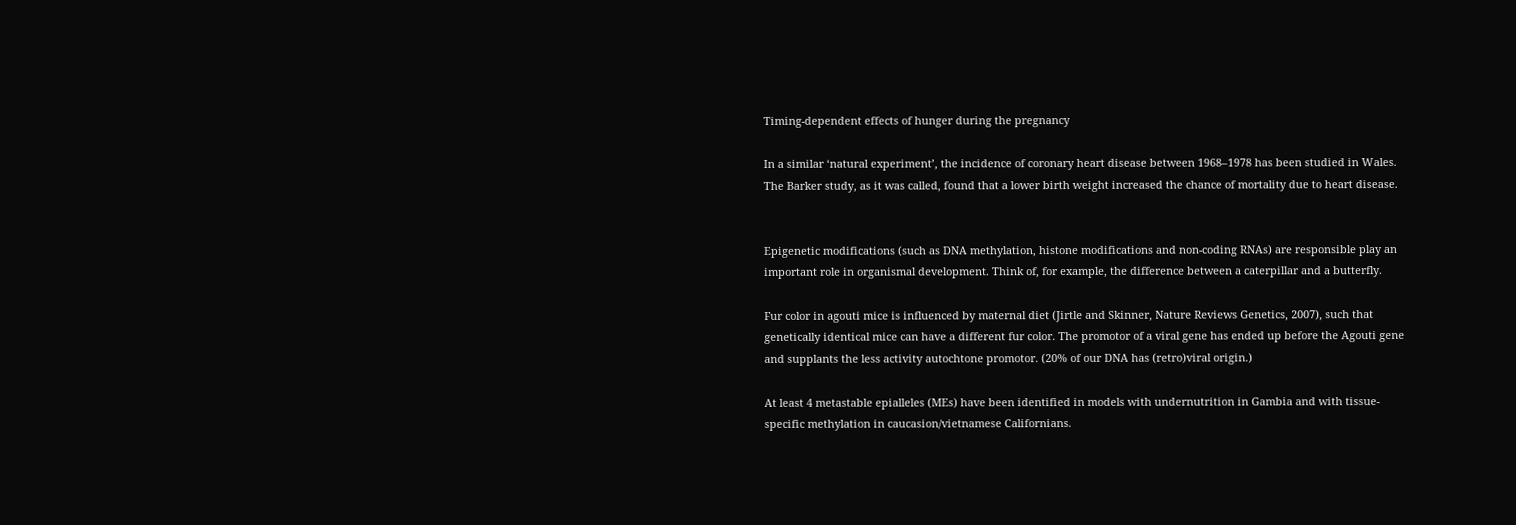Timing-dependent effects of hunger during the pregnancy

In a similar ‘natural experiment’, the incidence of coronary heart disease between 1968–1978 has been studied in Wales. The Barker study, as it was called, found that a lower birth weight increased the chance of mortality due to heart disease.


Epigenetic modifications (such as DNA methylation, histone modifications and non-coding RNAs) are responsible play an important role in organismal development. Think of, for example, the difference between a caterpillar and a butterfly.

Fur color in agouti mice is influenced by maternal diet (Jirtle and Skinner, Nature Reviews Genetics, 2007), such that genetically identical mice can have a different fur color. The promotor of a viral gene has ended up before the Agouti gene and supplants the less activity autochtone promotor. (20% of our DNA has (retro)viral origin.)

At least 4 metastable epialleles (MEs) have been identified in models with undernutrition in Gambia and with tissue-specific methylation in caucasion/vietnamese Californians.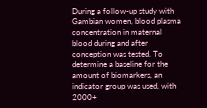During a follow-up study with Gambian women, blood plasma concentration in maternal blood during and after conception was tested. To determine a baseline for the amount of biomarkers, an indicator group was used, with 2000+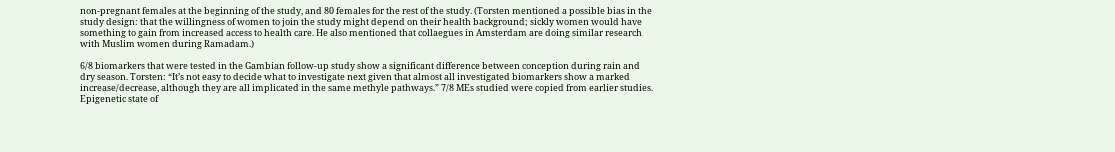non-pregnant females at the beginning of the study, and 80 females for the rest of the study. (Torsten mentioned a possible bias in the study design: that the willingness of women to join the study might depend on their health background; sickly women would have something to gain from increased access to health care. He also mentioned that collaegues in Amsterdam are doing similar research with Muslim women during Ramadam.)

6/8 biomarkers that were tested in the Gambian follow-up study show a significant difference between conception during rain and dry season. Torsten: “It’s not easy to decide what to investigate next given that almost all investigated biomarkers show a marked increase/decrease, although they are all implicated in the same methyle pathways.” 7/8 MEs studied were copied from earlier studies. Epigenetic state of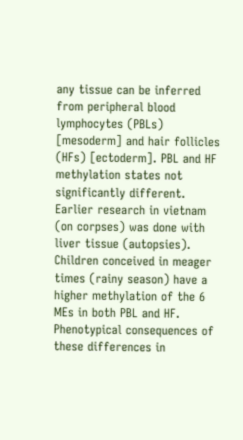any tissue can be inferred from peripheral blood lymphocytes (PBLs) [mesoderm] and hair follicles (HFs) [ectoderm]. PBL and HF methylation states not significantly different. Earlier research in vietnam (on corpses) was done with liver tissue (autopsies). Children conceived in meager times (rainy season) have a higher methylation of the 6 MEs in both PBL and HF. Phenotypical consequences of these differences in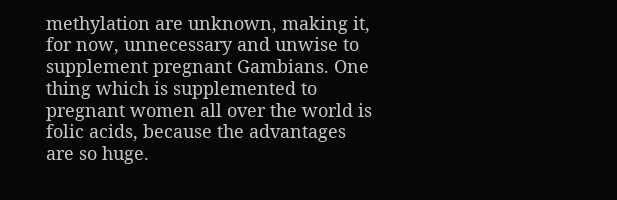methylation are unknown, making it, for now, unnecessary and unwise to supplement pregnant Gambians. One thing which is supplemented to pregnant women all over the world is folic acids, because the advantages are so huge.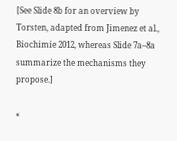[See Slide 8b for an overview by Torsten, adapted from Jimenez et al., Biochimie 2012, whereas Slide 7a–8a summarize the mechanisms they propose.]

«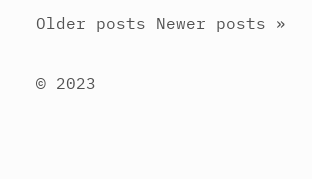Older posts Newer posts »

© 2023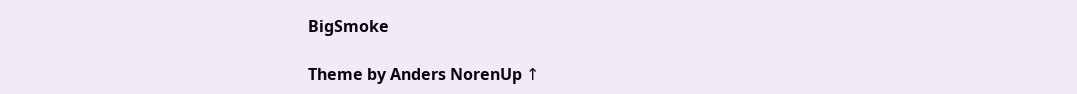BigSmoke

Theme by Anders NorenUp ↑